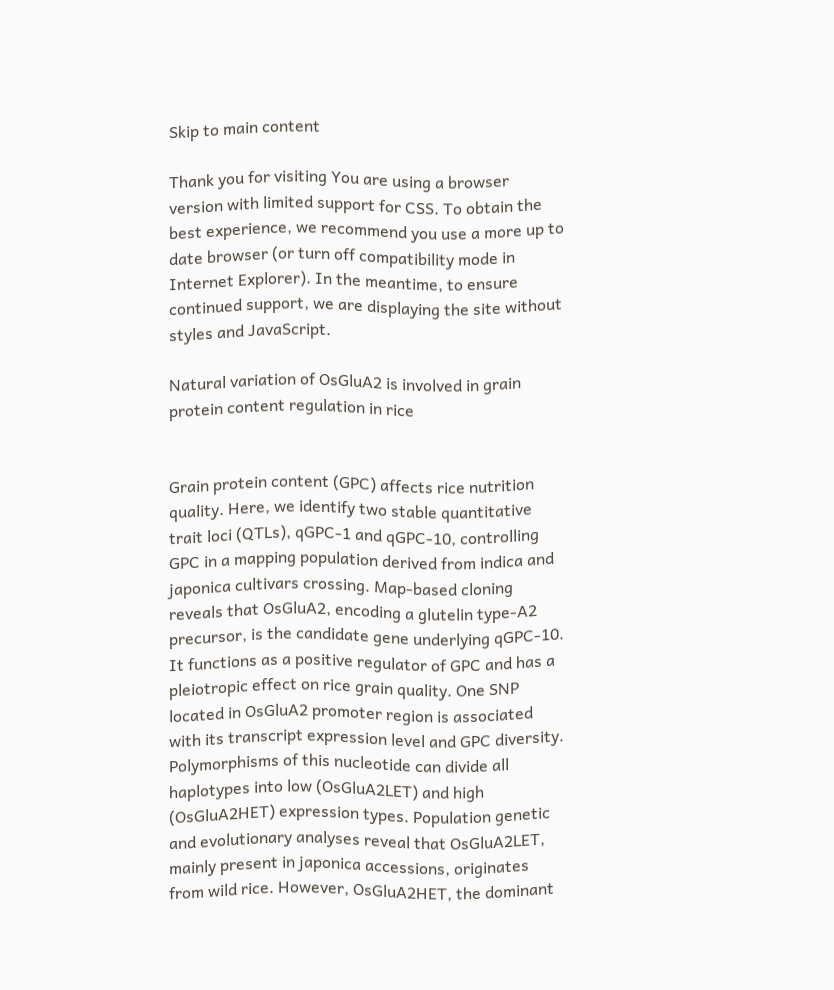Skip to main content

Thank you for visiting You are using a browser version with limited support for CSS. To obtain the best experience, we recommend you use a more up to date browser (or turn off compatibility mode in Internet Explorer). In the meantime, to ensure continued support, we are displaying the site without styles and JavaScript.

Natural variation of OsGluA2 is involved in grain protein content regulation in rice


Grain protein content (GPC) affects rice nutrition quality. Here, we identify two stable quantitative trait loci (QTLs), qGPC-1 and qGPC-10, controlling GPC in a mapping population derived from indica and japonica cultivars crossing. Map-based cloning reveals that OsGluA2, encoding a glutelin type-A2 precursor, is the candidate gene underlying qGPC-10. It functions as a positive regulator of GPC and has a pleiotropic effect on rice grain quality. One SNP located in OsGluA2 promoter region is associated with its transcript expression level and GPC diversity. Polymorphisms of this nucleotide can divide all haplotypes into low (OsGluA2LET) and high (OsGluA2HET) expression types. Population genetic and evolutionary analyses reveal that OsGluA2LET, mainly present in japonica accessions, originates from wild rice. However, OsGluA2HET, the dominant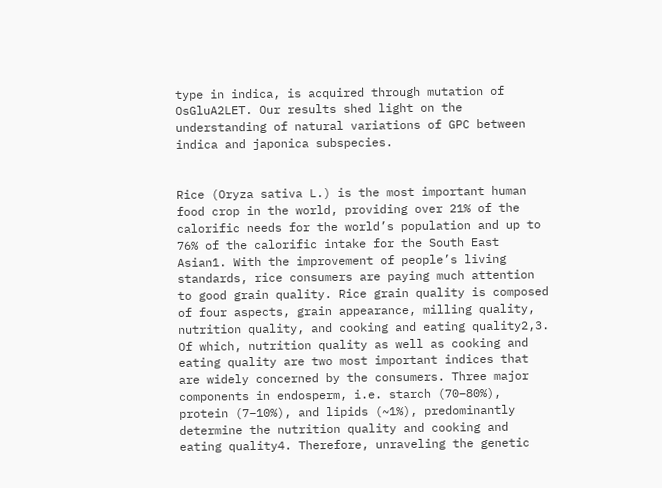type in indica, is acquired through mutation of OsGluA2LET. Our results shed light on the understanding of natural variations of GPC between indica and japonica subspecies.


Rice (Oryza sativa L.) is the most important human food crop in the world, providing over 21% of the calorific needs for the world’s population and up to 76% of the calorific intake for the South East Asian1. With the improvement of people’s living standards, rice consumers are paying much attention to good grain quality. Rice grain quality is composed of four aspects, grain appearance, milling quality, nutrition quality, and cooking and eating quality2,3. Of which, nutrition quality as well as cooking and eating quality are two most important indices that are widely concerned by the consumers. Three major components in endosperm, i.e. starch (70–80%), protein (7–10%), and lipids (~1%), predominantly determine the nutrition quality and cooking and eating quality4. Therefore, unraveling the genetic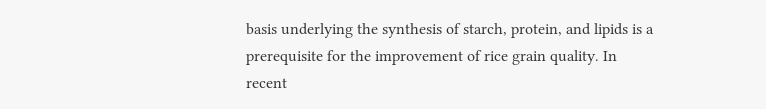basis underlying the synthesis of starch, protein, and lipids is a prerequisite for the improvement of rice grain quality. In recent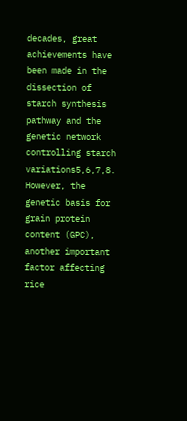decades, great achievements have been made in the dissection of starch synthesis pathway and the genetic network controlling starch variations5,6,7,8. However, the genetic basis for grain protein content (GPC), another important factor affecting rice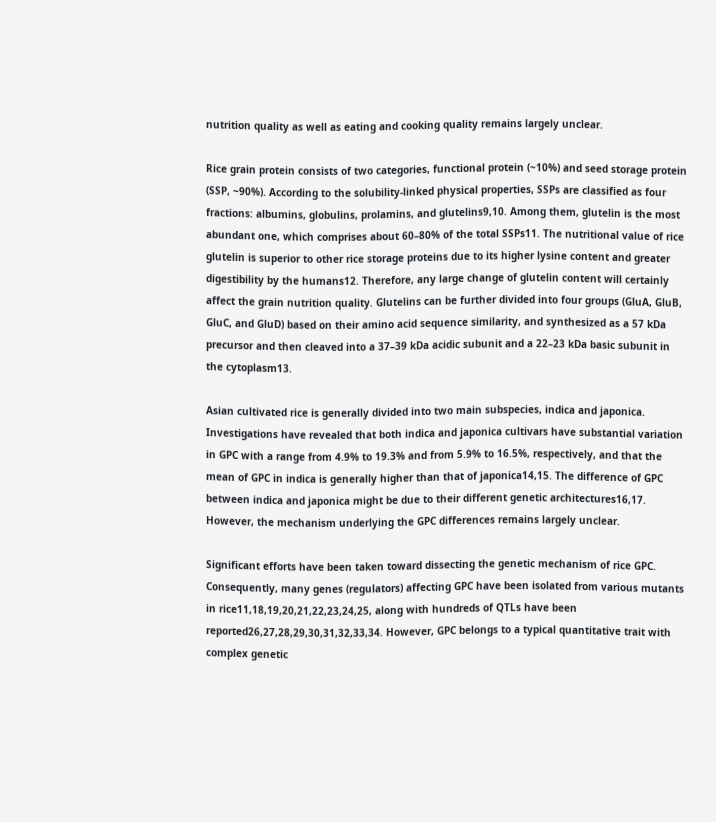nutrition quality as well as eating and cooking quality remains largely unclear.

Rice grain protein consists of two categories, functional protein (~10%) and seed storage protein (SSP, ~90%). According to the solubility-linked physical properties, SSPs are classified as four fractions: albumins, globulins, prolamins, and glutelins9,10. Among them, glutelin is the most abundant one, which comprises about 60–80% of the total SSPs11. The nutritional value of rice glutelin is superior to other rice storage proteins due to its higher lysine content and greater digestibility by the humans12. Therefore, any large change of glutelin content will certainly affect the grain nutrition quality. Glutelins can be further divided into four groups (GluA, GluB, GluC, and GluD) based on their amino acid sequence similarity, and synthesized as a 57 kDa precursor and then cleaved into a 37–39 kDa acidic subunit and a 22–23 kDa basic subunit in the cytoplasm13.

Asian cultivated rice is generally divided into two main subspecies, indica and japonica. Investigations have revealed that both indica and japonica cultivars have substantial variation in GPC with a range from 4.9% to 19.3% and from 5.9% to 16.5%, respectively, and that the mean of GPC in indica is generally higher than that of japonica14,15. The difference of GPC between indica and japonica might be due to their different genetic architectures16,17. However, the mechanism underlying the GPC differences remains largely unclear.

Significant efforts have been taken toward dissecting the genetic mechanism of rice GPC. Consequently, many genes (regulators) affecting GPC have been isolated from various mutants in rice11,18,19,20,21,22,23,24,25, along with hundreds of QTLs have been reported26,27,28,29,30,31,32,33,34. However, GPC belongs to a typical quantitative trait with complex genetic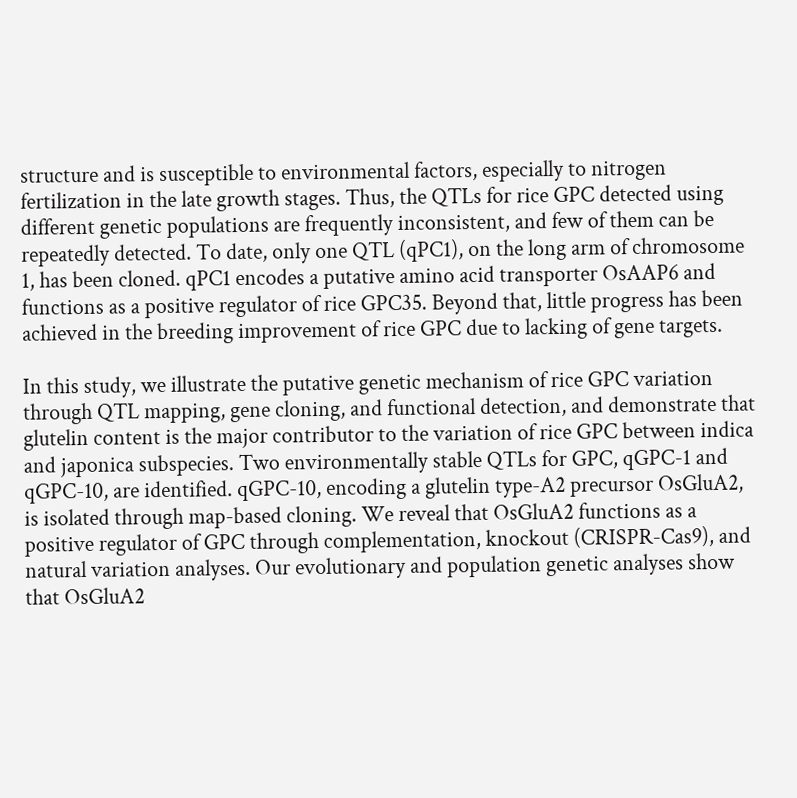structure and is susceptible to environmental factors, especially to nitrogen fertilization in the late growth stages. Thus, the QTLs for rice GPC detected using different genetic populations are frequently inconsistent, and few of them can be repeatedly detected. To date, only one QTL (qPC1), on the long arm of chromosome 1, has been cloned. qPC1 encodes a putative amino acid transporter OsAAP6 and functions as a positive regulator of rice GPC35. Beyond that, little progress has been achieved in the breeding improvement of rice GPC due to lacking of gene targets.

In this study, we illustrate the putative genetic mechanism of rice GPC variation through QTL mapping, gene cloning, and functional detection, and demonstrate that glutelin content is the major contributor to the variation of rice GPC between indica and japonica subspecies. Two environmentally stable QTLs for GPC, qGPC-1 and qGPC-10, are identified. qGPC-10, encoding a glutelin type-A2 precursor OsGluA2, is isolated through map-based cloning. We reveal that OsGluA2 functions as a positive regulator of GPC through complementation, knockout (CRISPR-Cas9), and natural variation analyses. Our evolutionary and population genetic analyses show that OsGluA2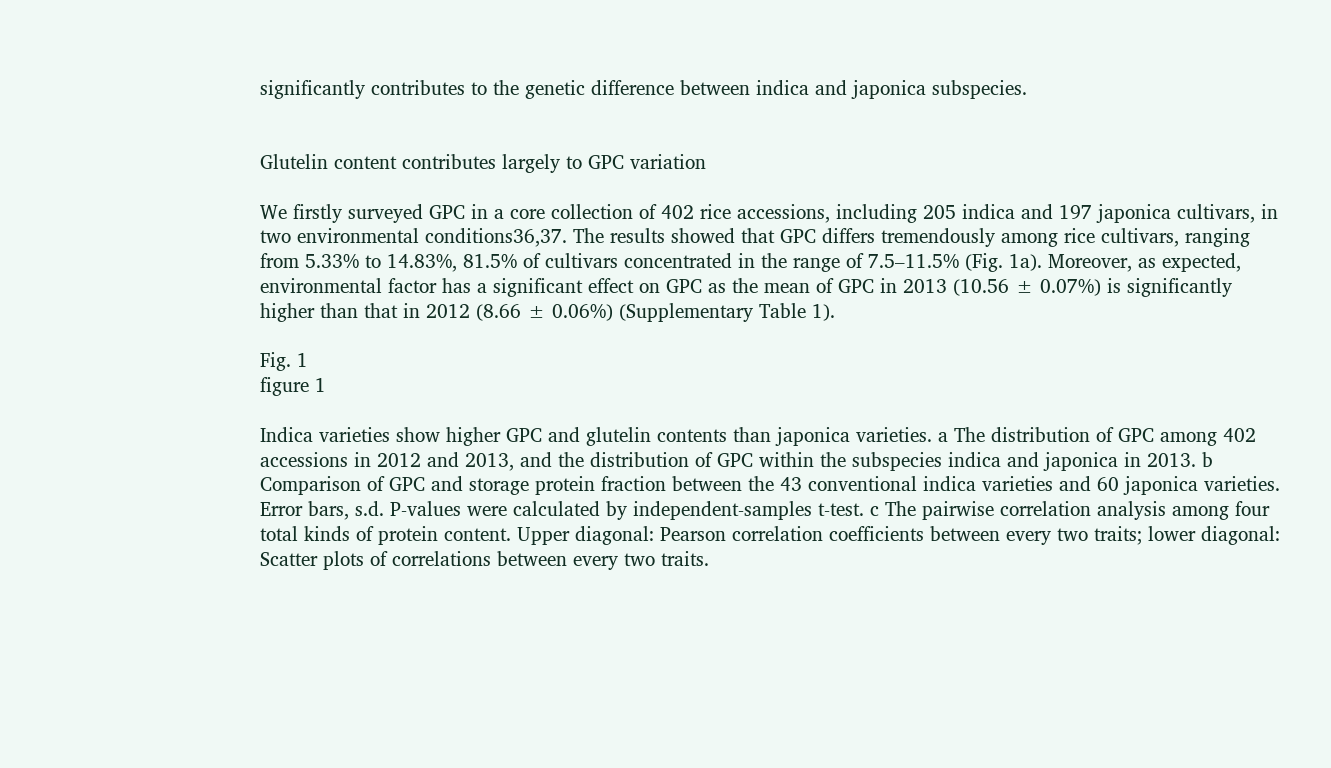significantly contributes to the genetic difference between indica and japonica subspecies.


Glutelin content contributes largely to GPC variation

We firstly surveyed GPC in a core collection of 402 rice accessions, including 205 indica and 197 japonica cultivars, in two environmental conditions36,37. The results showed that GPC differs tremendously among rice cultivars, ranging from 5.33% to 14.83%, 81.5% of cultivars concentrated in the range of 7.5–11.5% (Fig. 1a). Moreover, as expected, environmental factor has a significant effect on GPC as the mean of GPC in 2013 (10.56 ± 0.07%) is significantly higher than that in 2012 (8.66 ± 0.06%) (Supplementary Table 1).

Fig. 1
figure 1

Indica varieties show higher GPC and glutelin contents than japonica varieties. a The distribution of GPC among 402 accessions in 2012 and 2013, and the distribution of GPC within the subspecies indica and japonica in 2013. b Comparison of GPC and storage protein fraction between the 43 conventional indica varieties and 60 japonica varieties. Error bars, s.d. P-values were calculated by independent-samples t-test. c The pairwise correlation analysis among four total kinds of protein content. Upper diagonal: Pearson correlation coefficients between every two traits; lower diagonal: Scatter plots of correlations between every two traits.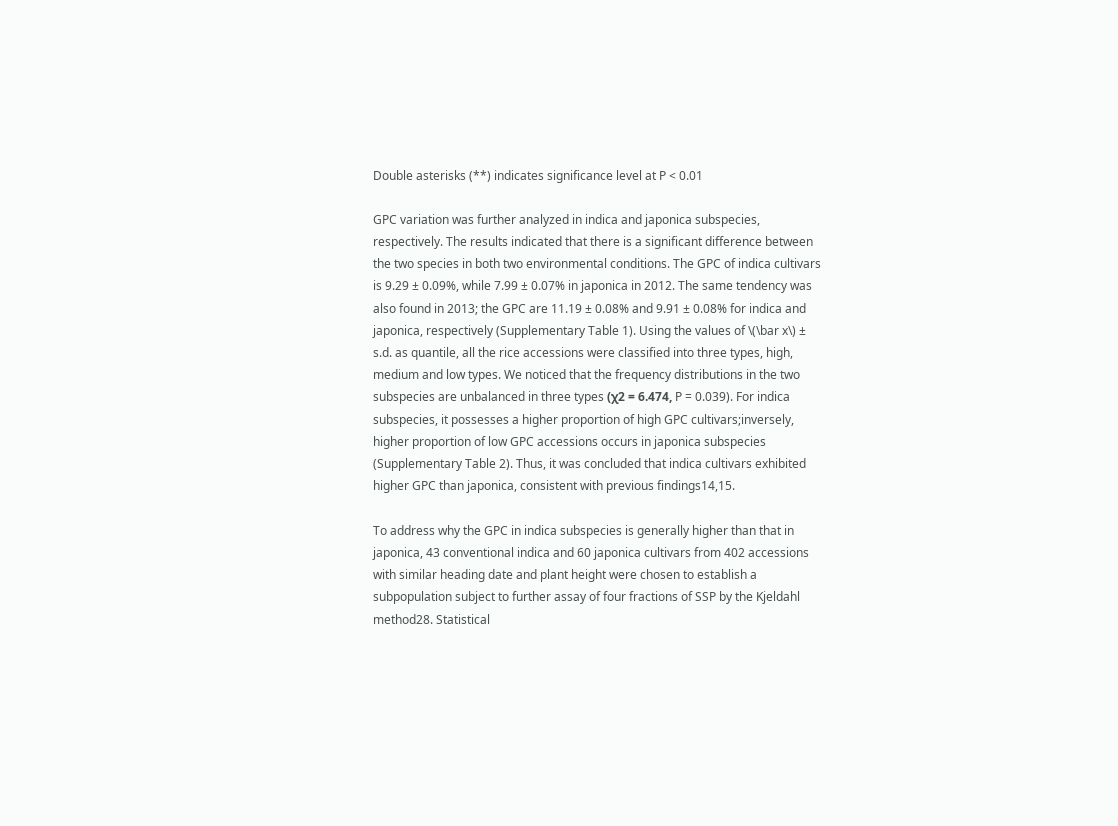Double asterisks (**) indicates significance level at P < 0.01

GPC variation was further analyzed in indica and japonica subspecies, respectively. The results indicated that there is a significant difference between the two species in both two environmental conditions. The GPC of indica cultivars is 9.29 ± 0.09%, while 7.99 ± 0.07% in japonica in 2012. The same tendency was also found in 2013; the GPC are 11.19 ± 0.08% and 9.91 ± 0.08% for indica and japonica, respectively (Supplementary Table 1). Using the values of \(\bar x\) ± s.d. as quantile, all the rice accessions were classified into three types, high, medium and low types. We noticed that the frequency distributions in the two subspecies are unbalanced in three types (χ2 = 6.474, P = 0.039). For indica subspecies, it possesses a higher proportion of high GPC cultivars;inversely, higher proportion of low GPC accessions occurs in japonica subspecies (Supplementary Table 2). Thus, it was concluded that indica cultivars exhibited higher GPC than japonica, consistent with previous findings14,15.

To address why the GPC in indica subspecies is generally higher than that in japonica, 43 conventional indica and 60 japonica cultivars from 402 accessions with similar heading date and plant height were chosen to establish a subpopulation subject to further assay of four fractions of SSP by the Kjeldahl method28. Statistical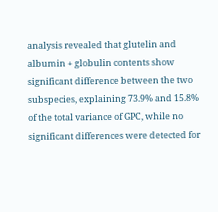analysis revealed that glutelin and albumin + globulin contents show significant difference between the two subspecies, explaining 73.9% and 15.8% of the total variance of GPC, while no significant differences were detected for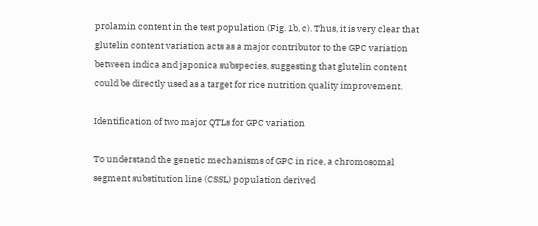prolamin content in the test population (Fig. 1b, c). Thus, it is very clear that glutelin content variation acts as a major contributor to the GPC variation between indica and japonica subspecies, suggesting that glutelin content could be directly used as a target for rice nutrition quality improvement.

Identification of two major QTLs for GPC variation

To understand the genetic mechanisms of GPC in rice, a chromosomal segment substitution line (CSSL) population derived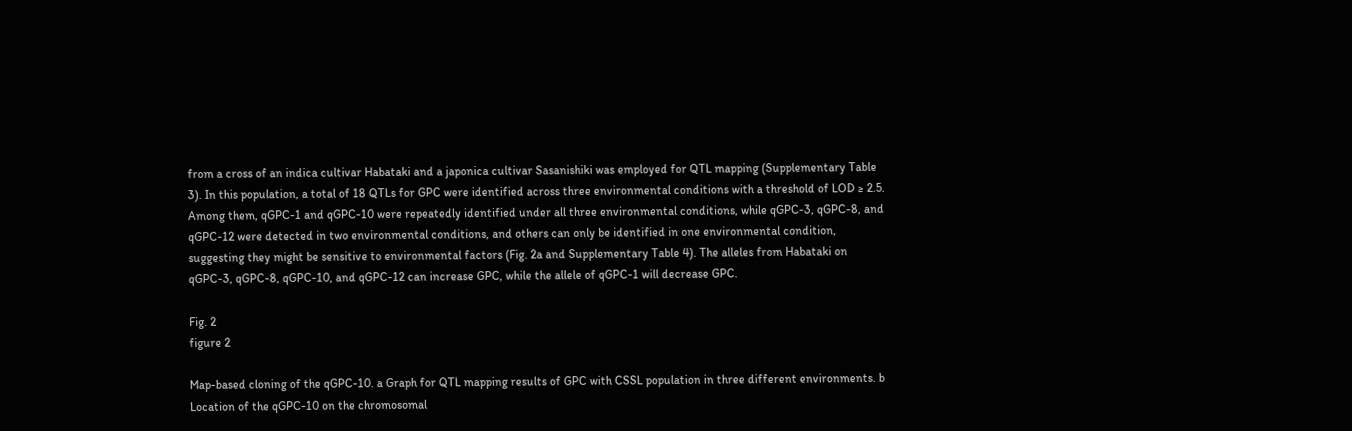from a cross of an indica cultivar Habataki and a japonica cultivar Sasanishiki was employed for QTL mapping (Supplementary Table 3). In this population, a total of 18 QTLs for GPC were identified across three environmental conditions with a threshold of LOD ≥ 2.5. Among them, qGPC-1 and qGPC-10 were repeatedly identified under all three environmental conditions, while qGPC-3, qGPC-8, and qGPC-12 were detected in two environmental conditions, and others can only be identified in one environmental condition, suggesting they might be sensitive to environmental factors (Fig. 2a and Supplementary Table 4). The alleles from Habataki on qGPC-3, qGPC-8, qGPC-10, and qGPC-12 can increase GPC, while the allele of qGPC-1 will decrease GPC.

Fig. 2
figure 2

Map-based cloning of the qGPC-10. a Graph for QTL mapping results of GPC with CSSL population in three different environments. b Location of the qGPC-10 on the chromosomal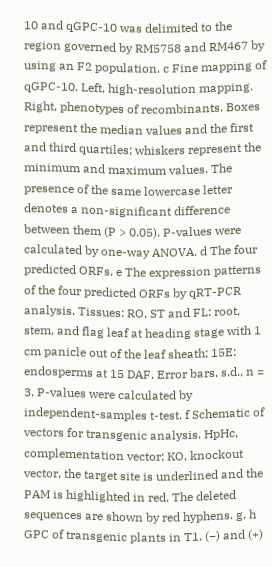10 and qGPC-10 was delimited to the region governed by RM5758 and RM467 by using an F2 population. c Fine mapping of qGPC-10. Left, high-resolution mapping. Right, phenotypes of recombinants. Boxes represent the median values and the first and third quartiles; whiskers represent the minimum and maximum values. The presence of the same lowercase letter denotes a non-significant difference between them (P > 0.05). P-values were calculated by one-way ANOVA. d The four predicted ORFs. e The expression patterns of the four predicted ORFs by qRT-PCR analysis. Tissues: RO, ST and FL: root, stem, and flag leaf at heading stage with 1 cm panicle out of the leaf sheath; 15E: endosperms at 15 DAF. Error bars, s.d., n = 3. P-values were calculated by independent-samples t-test. f Schematic of vectors for transgenic analysis. HpHc, complementation vector; KO, knockout vector, the target site is underlined and the PAM is highlighted in red. The deleted sequences are shown by red hyphens. g, h GPC of transgenic plants in T1. (−) and (+)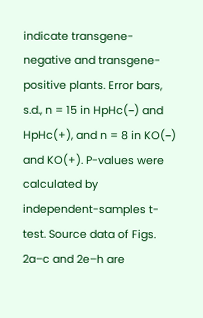indicate transgene-negative and transgene-positive plants. Error bars, s.d., n = 15 in HpHc(−) and HpHc(+), and n = 8 in KO(−) and KO(+). P-values were calculated by independent-samples t-test. Source data of Figs. 2a–c and 2e–h are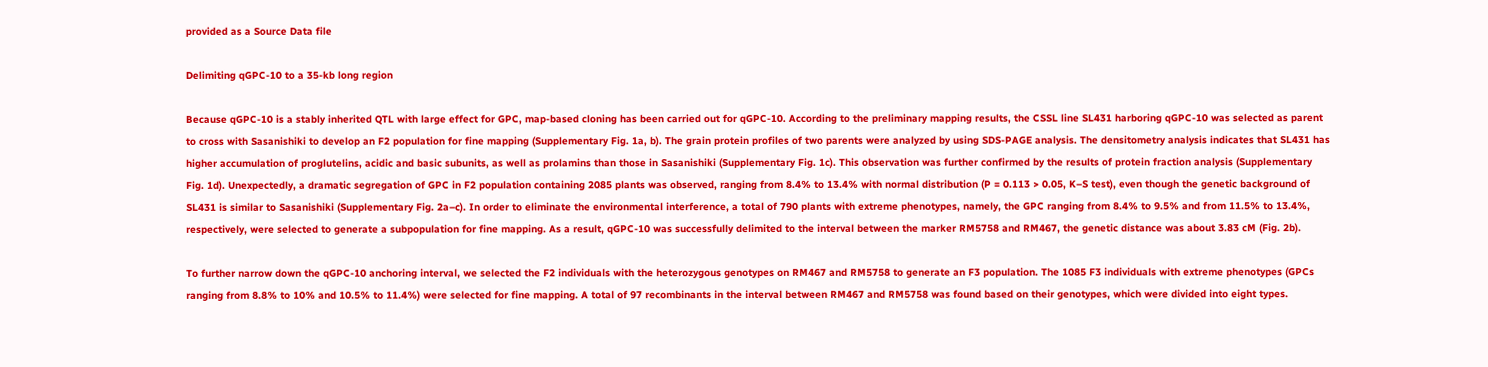provided as a Source Data file

Delimiting qGPC-10 to a 35-kb long region

Because qGPC-10 is a stably inherited QTL with large effect for GPC, map-based cloning has been carried out for qGPC-10. According to the preliminary mapping results, the CSSL line SL431 harboring qGPC-10 was selected as parent to cross with Sasanishiki to develop an F2 population for fine mapping (Supplementary Fig. 1a, b). The grain protein profiles of two parents were analyzed by using SDS-PAGE analysis. The densitometry analysis indicates that SL431 has higher accumulation of proglutelins, acidic and basic subunits, as well as prolamins than those in Sasanishiki (Supplementary Fig. 1c). This observation was further confirmed by the results of protein fraction analysis (Supplementary Fig. 1d). Unexpectedly, a dramatic segregation of GPC in F2 population containing 2085 plants was observed, ranging from 8.4% to 13.4% with normal distribution (P = 0.113 > 0.05, K–S test), even though the genetic background of SL431 is similar to Sasanishiki (Supplementary Fig. 2a–c). In order to eliminate the environmental interference, a total of 790 plants with extreme phenotypes, namely, the GPC ranging from 8.4% to 9.5% and from 11.5% to 13.4%, respectively, were selected to generate a subpopulation for fine mapping. As a result, qGPC-10 was successfully delimited to the interval between the marker RM5758 and RM467, the genetic distance was about 3.83 cM (Fig. 2b).

To further narrow down the qGPC-10 anchoring interval, we selected the F2 individuals with the heterozygous genotypes on RM467 and RM5758 to generate an F3 population. The 1085 F3 individuals with extreme phenotypes (GPCs ranging from 8.8% to 10% and 10.5% to 11.4%) were selected for fine mapping. A total of 97 recombinants in the interval between RM467 and RM5758 was found based on their genotypes, which were divided into eight types.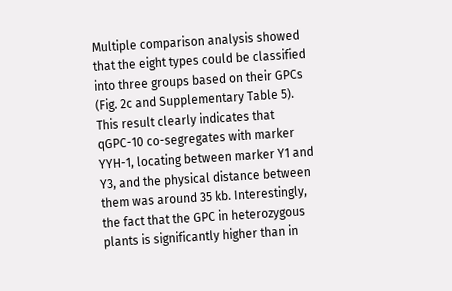Multiple comparison analysis showed that the eight types could be classified into three groups based on their GPCs (Fig. 2c and Supplementary Table 5). This result clearly indicates that qGPC-10 co-segregates with marker YYH-1, locating between marker Y1 and Y3, and the physical distance between them was around 35 kb. Interestingly, the fact that the GPC in heterozygous plants is significantly higher than in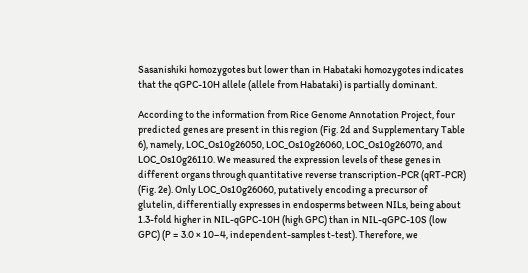Sasanishiki homozygotes but lower than in Habataki homozygotes indicates that the qGPC-10H allele (allele from Habataki) is partially dominant.

According to the information from Rice Genome Annotation Project, four predicted genes are present in this region (Fig. 2d and Supplementary Table 6), namely, LOC_Os10g26050, LOC_Os10g26060, LOC_Os10g26070, and LOC_Os10g26110. We measured the expression levels of these genes in different organs through quantitative reverse transcription-PCR (qRT-PCR) (Fig. 2e). Only LOC_Os10g26060, putatively encoding a precursor of glutelin, differentially expresses in endosperms between NILs, being about 1.3-fold higher in NIL-qGPC-10H (high GPC) than in NIL-qGPC-10S (low GPC) (P = 3.0 × 10–4, independent-samples t-test). Therefore, we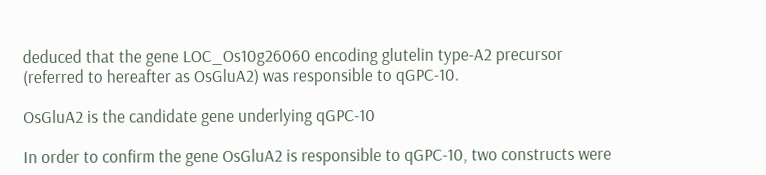deduced that the gene LOC_Os10g26060 encoding glutelin type-A2 precursor (referred to hereafter as OsGluA2) was responsible to qGPC-10.

OsGluA2 is the candidate gene underlying qGPC-10

In order to confirm the gene OsGluA2 is responsible to qGPC-10, two constructs were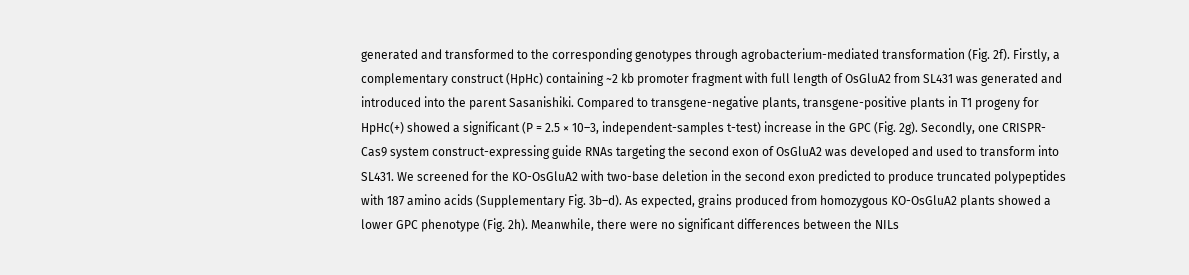generated and transformed to the corresponding genotypes through agrobacterium-mediated transformation (Fig. 2f). Firstly, a complementary construct (HpHc) containing ~2 kb promoter fragment with full length of OsGluA2 from SL431 was generated and introduced into the parent Sasanishiki. Compared to transgene-negative plants, transgene-positive plants in T1 progeny for HpHc(+) showed a significant (P = 2.5 × 10–3, independent-samples t-test) increase in the GPC (Fig. 2g). Secondly, one CRISPR-Cas9 system construct-expressing guide RNAs targeting the second exon of OsGluA2 was developed and used to transform into SL431. We screened for the KO-OsGluA2 with two-base deletion in the second exon predicted to produce truncated polypeptides with 187 amino acids (Supplementary Fig. 3b–d). As expected, grains produced from homozygous KO-OsGluA2 plants showed a lower GPC phenotype (Fig. 2h). Meanwhile, there were no significant differences between the NILs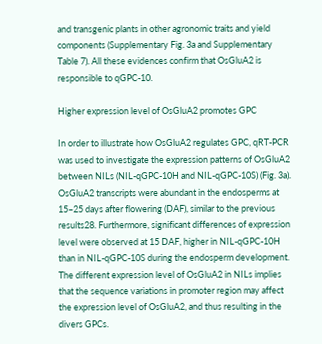and transgenic plants in other agronomic traits and yield components (Supplementary Fig. 3a and Supplementary Table 7). All these evidences confirm that OsGluA2 is responsible to qGPC-10.

Higher expression level of OsGluA2 promotes GPC

In order to illustrate how OsGluA2 regulates GPC, qRT-PCR was used to investigate the expression patterns of OsGluA2 between NILs (NIL-qGPC-10H and NIL-qGPC-10S) (Fig. 3a). OsGluA2 transcripts were abundant in the endosperms at 15–25 days after flowering (DAF), similar to the previous results28. Furthermore, significant differences of expression level were observed at 15 DAF, higher in NIL-qGPC-10H than in NIL-qGPC-10S during the endosperm development. The different expression level of OsGluA2 in NILs implies that the sequence variations in promoter region may affect the expression level of OsGluA2, and thus resulting in the divers GPCs.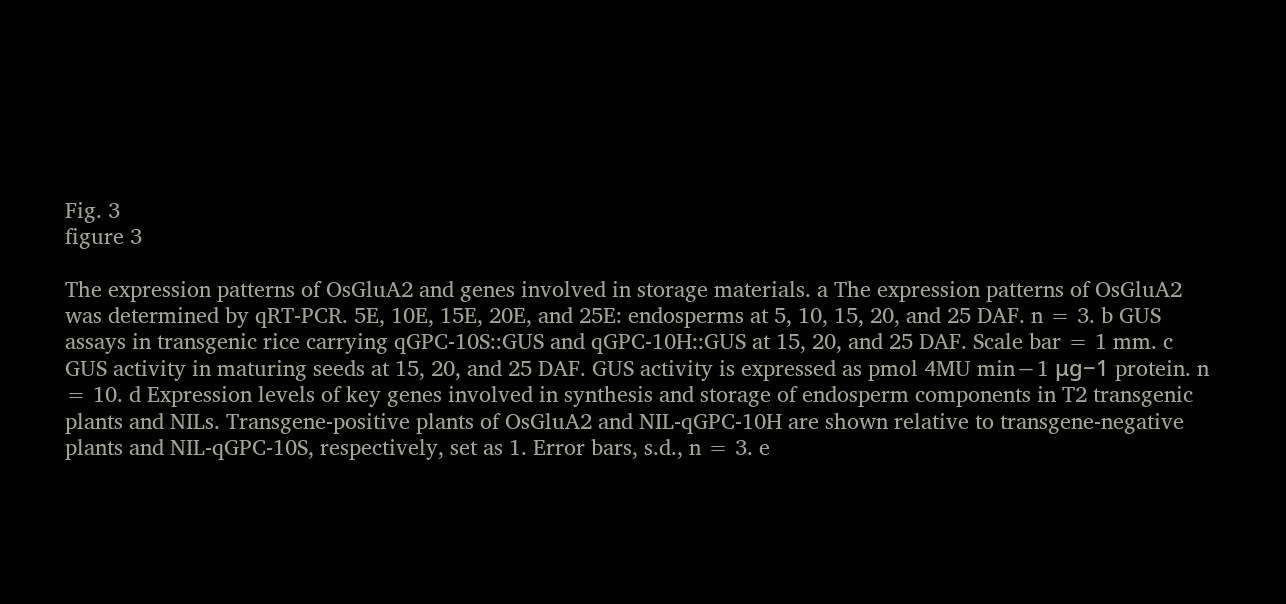Fig. 3
figure 3

The expression patterns of OsGluA2 and genes involved in storage materials. a The expression patterns of OsGluA2 was determined by qRT-PCR. 5E, 10E, 15E, 20E, and 25E: endosperms at 5, 10, 15, 20, and 25 DAF. n = 3. b GUS assays in transgenic rice carrying qGPC-10S::GUS and qGPC-10H::GUS at 15, 20, and 25 DAF. Scale bar = 1 mm. c GUS activity in maturing seeds at 15, 20, and 25 DAF. GUS activity is expressed as pmol 4MU min−1 μg−1 protein. n = 10. d Expression levels of key genes involved in synthesis and storage of endosperm components in T2 transgenic plants and NILs. Transgene-positive plants of OsGluA2 and NIL-qGPC-10H are shown relative to transgene-negative plants and NIL-qGPC-10S, respectively, set as 1. Error bars, s.d., n = 3. e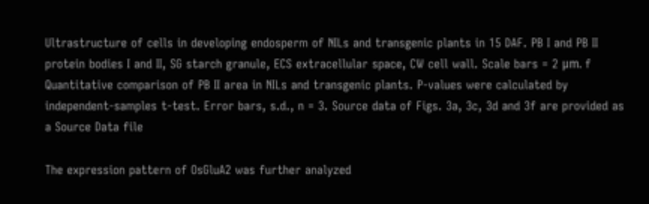Ultrastructure of cells in developing endosperm of NILs and transgenic plants in 15 DAF. PB I and PB II protein bodies I and II, SG starch granule, ECS extracellular space, CW cell wall. Scale bars = 2 μm. f Quantitative comparison of PB II area in NILs and transgenic plants. P-values were calculated by independent-samples t-test. Error bars, s.d., n = 3. Source data of Figs. 3a, 3c, 3d and 3f are provided as a Source Data file

The expression pattern of OsGluA2 was further analyzed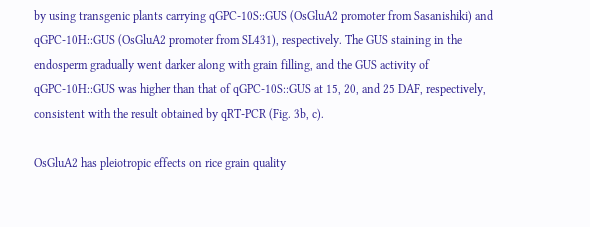by using transgenic plants carrying qGPC-10S::GUS (OsGluA2 promoter from Sasanishiki) and qGPC-10H::GUS (OsGluA2 promoter from SL431), respectively. The GUS staining in the endosperm gradually went darker along with grain filling, and the GUS activity of qGPC-10H::GUS was higher than that of qGPC-10S::GUS at 15, 20, and 25 DAF, respectively, consistent with the result obtained by qRT-PCR (Fig. 3b, c).

OsGluA2 has pleiotropic effects on rice grain quality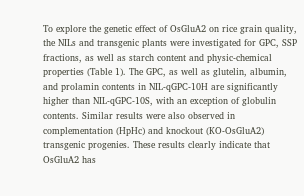To explore the genetic effect of OsGluA2 on rice grain quality, the NILs and transgenic plants were investigated for GPC, SSP fractions, as well as starch content and physic-chemical properties (Table 1). The GPC, as well as glutelin, albumin, and prolamin contents in NIL-qGPC-10H are significantly higher than NIL-qGPC-10S, with an exception of globulin contents. Similar results were also observed in complementation (HpHc) and knockout (KO-OsGluA2) transgenic progenies. These results clearly indicate that OsGluA2 has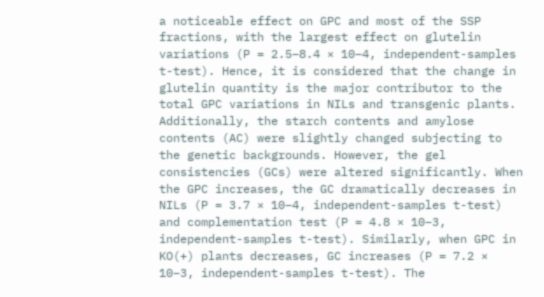a noticeable effect on GPC and most of the SSP fractions, with the largest effect on glutelin variations (P = 2.5–8.4 × 10–4, independent-samples t-test). Hence, it is considered that the change in glutelin quantity is the major contributor to the total GPC variations in NILs and transgenic plants. Additionally, the starch contents and amylose contents (AC) were slightly changed subjecting to the genetic backgrounds. However, the gel consistencies (GCs) were altered significantly. When the GPC increases, the GC dramatically decreases in NILs (P = 3.7 × 10–4, independent-samples t-test) and complementation test (P = 4.8 × 10–3, independent-samples t-test). Similarly, when GPC in KO(+) plants decreases, GC increases (P = 7.2 × 10–3, independent-samples t-test). The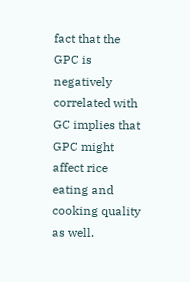fact that the GPC is negatively correlated with GC implies that GPC might affect rice eating and cooking quality as well.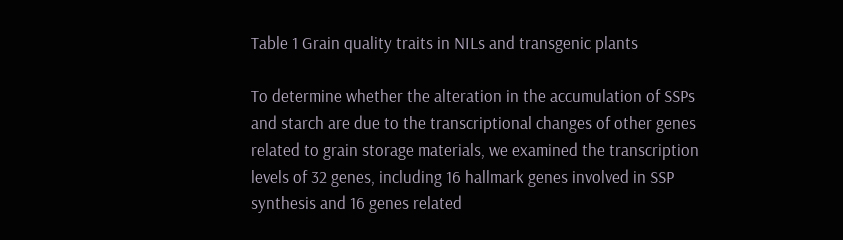Table 1 Grain quality traits in NILs and transgenic plants

To determine whether the alteration in the accumulation of SSPs and starch are due to the transcriptional changes of other genes related to grain storage materials, we examined the transcription levels of 32 genes, including 16 hallmark genes involved in SSP synthesis and 16 genes related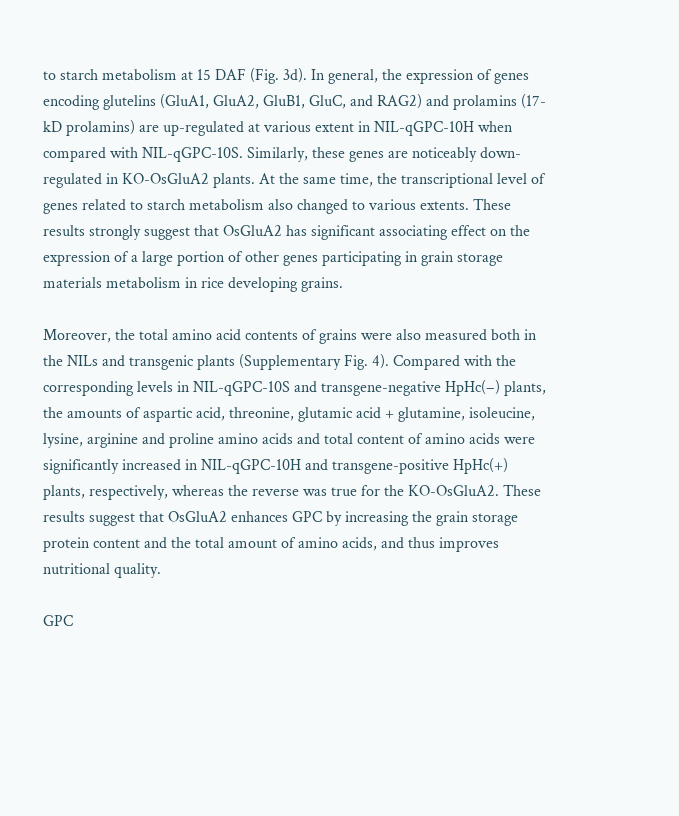to starch metabolism at 15 DAF (Fig. 3d). In general, the expression of genes encoding glutelins (GluA1, GluA2, GluB1, GluC, and RAG2) and prolamins (17-kD prolamins) are up-regulated at various extent in NIL-qGPC-10H when compared with NIL-qGPC-10S. Similarly, these genes are noticeably down-regulated in KO-OsGluA2 plants. At the same time, the transcriptional level of genes related to starch metabolism also changed to various extents. These results strongly suggest that OsGluA2 has significant associating effect on the expression of a large portion of other genes participating in grain storage materials metabolism in rice developing grains.

Moreover, the total amino acid contents of grains were also measured both in the NILs and transgenic plants (Supplementary Fig. 4). Compared with the corresponding levels in NIL-qGPC-10S and transgene-negative HpHc(−) plants, the amounts of aspartic acid, threonine, glutamic acid + glutamine, isoleucine, lysine, arginine and proline amino acids and total content of amino acids were significantly increased in NIL-qGPC-10H and transgene-positive HpHc(+) plants, respectively, whereas the reverse was true for the KO-OsGluA2. These results suggest that OsGluA2 enhances GPC by increasing the grain storage protein content and the total amount of amino acids, and thus improves nutritional quality.

GPC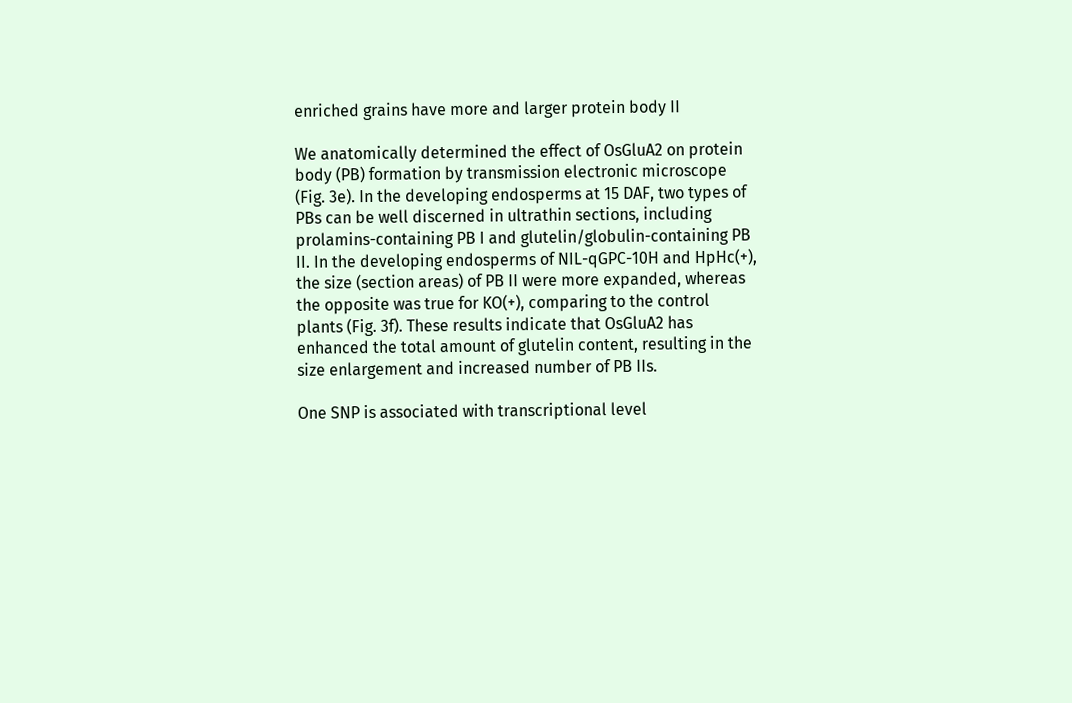enriched grains have more and larger protein body II

We anatomically determined the effect of OsGluA2 on protein body (PB) formation by transmission electronic microscope (Fig. 3e). In the developing endosperms at 15 DAF, two types of PBs can be well discerned in ultrathin sections, including prolamins-containing PB I and glutelin/globulin-containing PB II. In the developing endosperms of NIL-qGPC-10H and HpHc(+), the size (section areas) of PB II were more expanded, whereas the opposite was true for KO(+), comparing to the control plants (Fig. 3f). These results indicate that OsGluA2 has enhanced the total amount of glutelin content, resulting in the size enlargement and increased number of PB IIs.

One SNP is associated with transcriptional level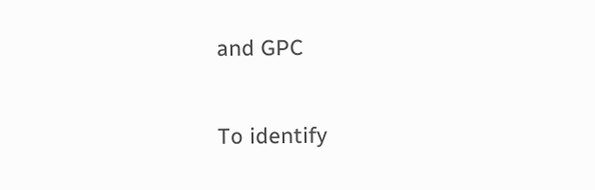and GPC

To identify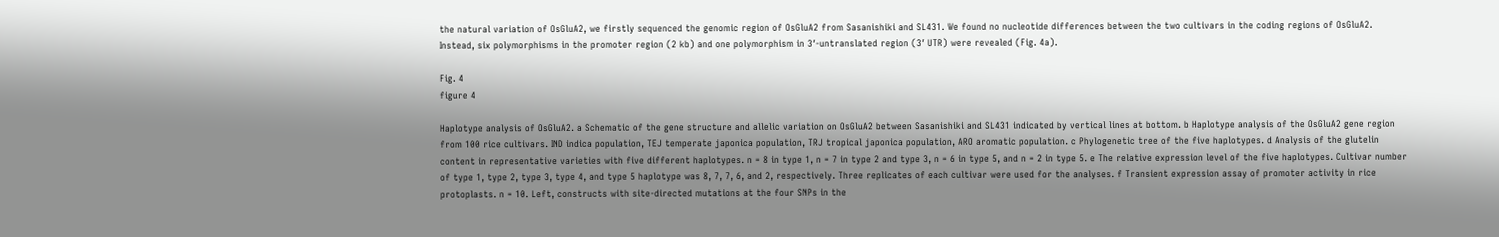the natural variation of OsGluA2, we firstly sequenced the genomic region of OsGluA2 from Sasanishiki and SL431. We found no nucleotide differences between the two cultivars in the coding regions of OsGluA2. Instead, six polymorphisms in the promoter region (2 kb) and one polymorphism in 3′-untranslated region (3′ UTR) were revealed (Fig. 4a).

Fig. 4
figure 4

Haplotype analysis of OsGluA2. a Schematic of the gene structure and allelic variation on OsGluA2 between Sasanishiki and SL431 indicated by vertical lines at bottom. b Haplotype analysis of the OsGluA2 gene region from 100 rice cultivars. IND indica population, TEJ temperate japonica population, TRJ tropical japonica population, ARO aromatic population. c Phylogenetic tree of the five haplotypes. d Analysis of the glutelin content in representative varieties with five different haplotypes. n = 8 in type 1, n = 7 in type 2 and type 3, n = 6 in type 5, and n = 2 in type 5. e The relative expression level of the five haplotypes. Cultivar number of type 1, type 2, type 3, type 4, and type 5 haplotype was 8, 7, 7, 6, and 2, respectively. Three replicates of each cultivar were used for the analyses. f Transient expression assay of promoter activity in rice protoplasts. n = 10. Left, constructs with site-directed mutations at the four SNPs in the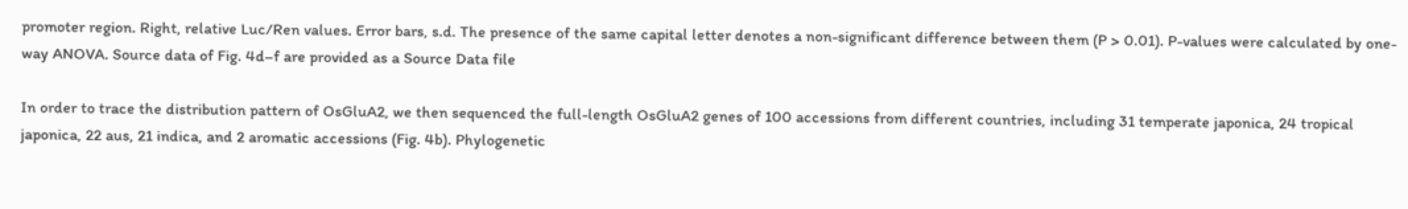promoter region. Right, relative Luc/Ren values. Error bars, s.d. The presence of the same capital letter denotes a non-significant difference between them (P > 0.01). P-values were calculated by one-way ANOVA. Source data of Fig. 4d–f are provided as a Source Data file

In order to trace the distribution pattern of OsGluA2, we then sequenced the full-length OsGluA2 genes of 100 accessions from different countries, including 31 temperate japonica, 24 tropical japonica, 22 aus, 21 indica, and 2 aromatic accessions (Fig. 4b). Phylogenetic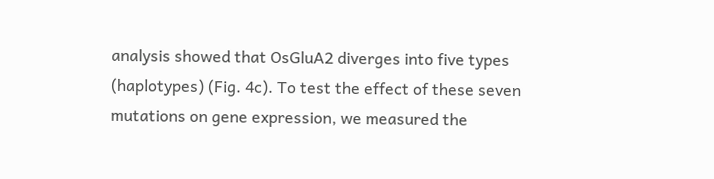analysis showed that OsGluA2 diverges into five types (haplotypes) (Fig. 4c). To test the effect of these seven mutations on gene expression, we measured the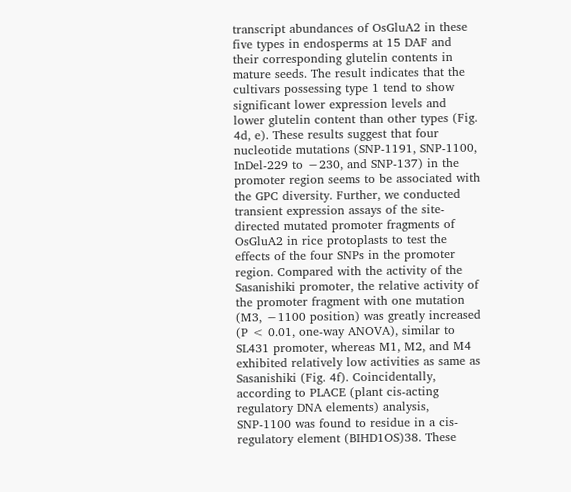transcript abundances of OsGluA2 in these five types in endosperms at 15 DAF and their corresponding glutelin contents in mature seeds. The result indicates that the cultivars possessing type 1 tend to show significant lower expression levels and lower glutelin content than other types (Fig. 4d, e). These results suggest that four nucleotide mutations (SNP-1191, SNP-1100, InDel-229 to −230, and SNP-137) in the promoter region seems to be associated with the GPC diversity. Further, we conducted transient expression assays of the site-directed mutated promoter fragments of OsGluA2 in rice protoplasts to test the effects of the four SNPs in the promoter region. Compared with the activity of the Sasanishiki promoter, the relative activity of the promoter fragment with one mutation (M3, −1100 position) was greatly increased (P < 0.01, one-way ANOVA), similar to SL431 promoter, whereas M1, M2, and M4 exhibited relatively low activities as same as Sasanishiki (Fig. 4f). Coincidentally, according to PLACE (plant cis-acting regulatory DNA elements) analysis, SNP-1100 was found to residue in a cis-regulatory element (BIHD1OS)38. These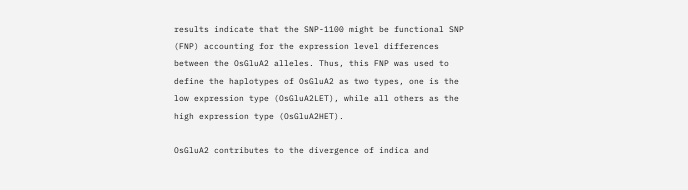results indicate that the SNP-1100 might be functional SNP (FNP) accounting for the expression level differences between the OsGluA2 alleles. Thus, this FNP was used to define the haplotypes of OsGluA2 as two types, one is the low expression type (OsGluA2LET), while all others as the high expression type (OsGluA2HET).

OsGluA2 contributes to the divergence of indica and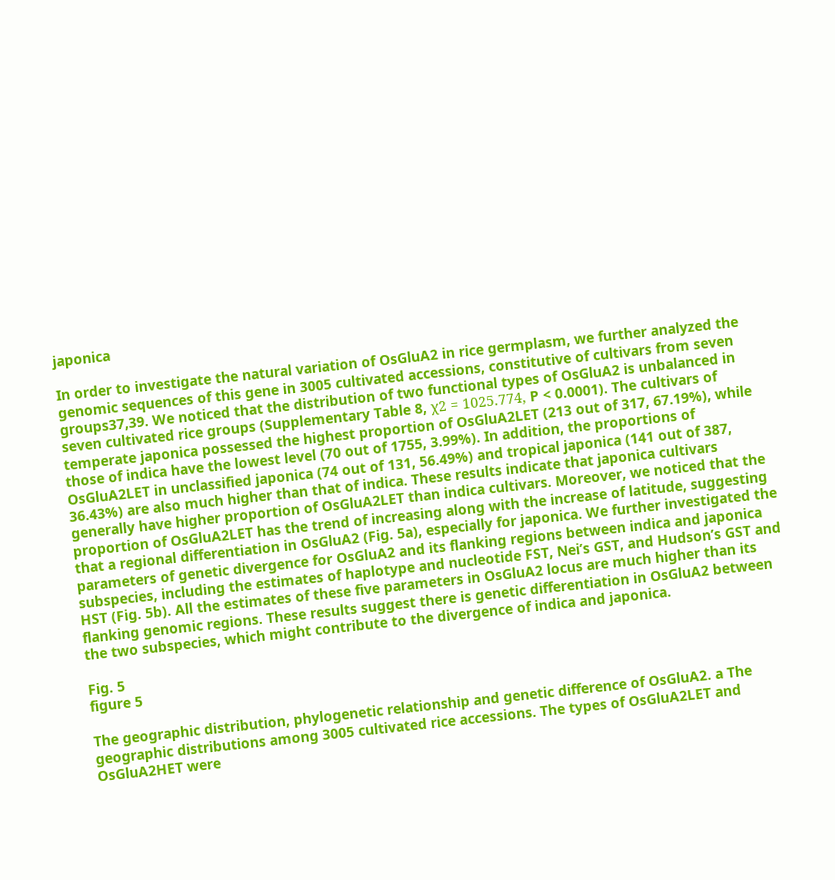japonica

In order to investigate the natural variation of OsGluA2 in rice germplasm, we further analyzed the genomic sequences of this gene in 3005 cultivated accessions, constitutive of cultivars from seven groups37,39. We noticed that the distribution of two functional types of OsGluA2 is unbalanced in seven cultivated rice groups (Supplementary Table 8, χ2 = 1025.774, P < 0.0001). The cultivars of temperate japonica possessed the highest proportion of OsGluA2LET (213 out of 317, 67.19%), while those of indica have the lowest level (70 out of 1755, 3.99%). In addition, the proportions of OsGluA2LET in unclassified japonica (74 out of 131, 56.49%) and tropical japonica (141 out of 387, 36.43%) are also much higher than that of indica. These results indicate that japonica cultivars generally have higher proportion of OsGluA2LET than indica cultivars. Moreover, we noticed that the proportion of OsGluA2LET has the trend of increasing along with the increase of latitude, suggesting that a regional differentiation in OsGluA2 (Fig. 5a), especially for japonica. We further investigated the parameters of genetic divergence for OsGluA2 and its flanking regions between indica and japonica subspecies, including the estimates of haplotype and nucleotide FST, Nei’s GST, and Hudson’s GST and HST (Fig. 5b). All the estimates of these five parameters in OsGluA2 locus are much higher than its flanking genomic regions. These results suggest there is genetic differentiation in OsGluA2 between the two subspecies, which might contribute to the divergence of indica and japonica.

Fig. 5
figure 5

The geographic distribution, phylogenetic relationship and genetic difference of OsGluA2. a The geographic distributions among 3005 cultivated rice accessions. The types of OsGluA2LET and OsGluA2HET were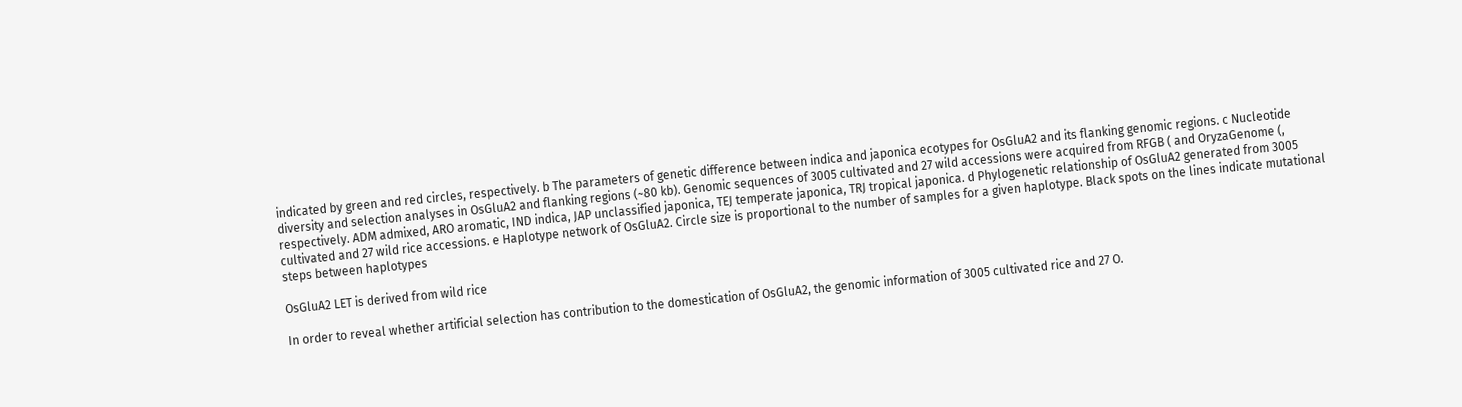indicated by green and red circles, respectively. b The parameters of genetic difference between indica and japonica ecotypes for OsGluA2 and its flanking genomic regions. c Nucleotide diversity and selection analyses in OsGluA2 and flanking regions (~80 kb). Genomic sequences of 3005 cultivated and 27 wild accessions were acquired from RFGB ( and OryzaGenome (, respectively. ADM admixed, ARO aromatic, IND indica, JAP unclassified japonica, TEJ temperate japonica, TRJ tropical japonica. d Phylogenetic relationship of OsGluA2 generated from 3005 cultivated and 27 wild rice accessions. e Haplotype network of OsGluA2. Circle size is proportional to the number of samples for a given haplotype. Black spots on the lines indicate mutational steps between haplotypes

OsGluA2 LET is derived from wild rice

In order to reveal whether artificial selection has contribution to the domestication of OsGluA2, the genomic information of 3005 cultivated rice and 27 O.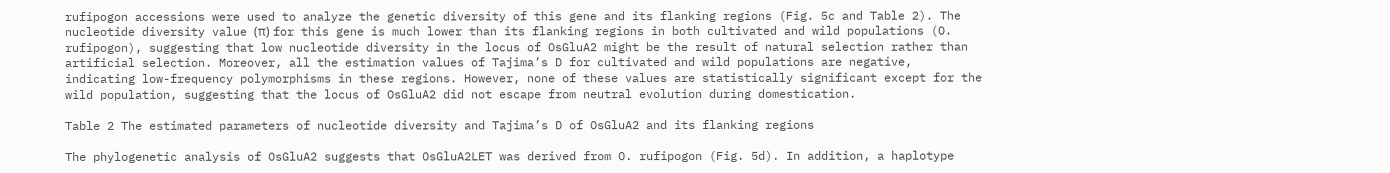rufipogon accessions were used to analyze the genetic diversity of this gene and its flanking regions (Fig. 5c and Table 2). The nucleotide diversity value (π) for this gene is much lower than its flanking regions in both cultivated and wild populations (O. rufipogon), suggesting that low nucleotide diversity in the locus of OsGluA2 might be the result of natural selection rather than artificial selection. Moreover, all the estimation values of Tajima’s D for cultivated and wild populations are negative, indicating low-frequency polymorphisms in these regions. However, none of these values are statistically significant except for the wild population, suggesting that the locus of OsGluA2 did not escape from neutral evolution during domestication.

Table 2 The estimated parameters of nucleotide diversity and Tajima’s D of OsGluA2 and its flanking regions

The phylogenetic analysis of OsGluA2 suggests that OsGluA2LET was derived from O. rufipogon (Fig. 5d). In addition, a haplotype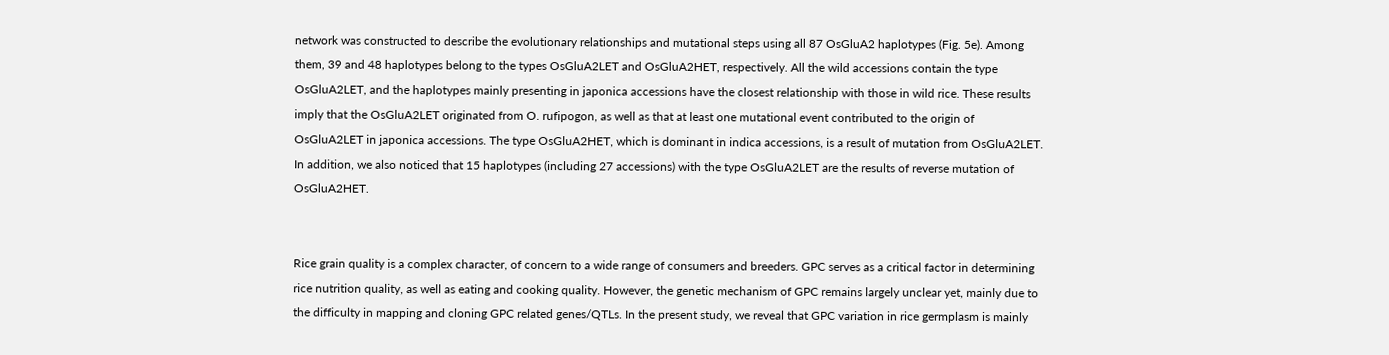network was constructed to describe the evolutionary relationships and mutational steps using all 87 OsGluA2 haplotypes (Fig. 5e). Among them, 39 and 48 haplotypes belong to the types OsGluA2LET and OsGluA2HET, respectively. All the wild accessions contain the type OsGluA2LET, and the haplotypes mainly presenting in japonica accessions have the closest relationship with those in wild rice. These results imply that the OsGluA2LET originated from O. rufipogon, as well as that at least one mutational event contributed to the origin of OsGluA2LET in japonica accessions. The type OsGluA2HET, which is dominant in indica accessions, is a result of mutation from OsGluA2LET. In addition, we also noticed that 15 haplotypes (including 27 accessions) with the type OsGluA2LET are the results of reverse mutation of OsGluA2HET.


Rice grain quality is a complex character, of concern to a wide range of consumers and breeders. GPC serves as a critical factor in determining rice nutrition quality, as well as eating and cooking quality. However, the genetic mechanism of GPC remains largely unclear yet, mainly due to the difficulty in mapping and cloning GPC related genes/QTLs. In the present study, we reveal that GPC variation in rice germplasm is mainly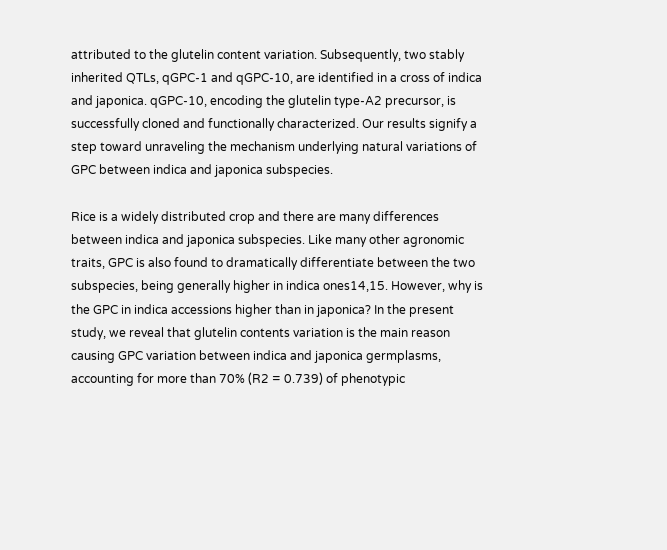attributed to the glutelin content variation. Subsequently, two stably inherited QTLs, qGPC-1 and qGPC-10, are identified in a cross of indica and japonica. qGPC-10, encoding the glutelin type-A2 precursor, is successfully cloned and functionally characterized. Our results signify a step toward unraveling the mechanism underlying natural variations of GPC between indica and japonica subspecies.

Rice is a widely distributed crop and there are many differences between indica and japonica subspecies. Like many other agronomic traits, GPC is also found to dramatically differentiate between the two subspecies, being generally higher in indica ones14,15. However, why is the GPC in indica accessions higher than in japonica? In the present study, we reveal that glutelin contents variation is the main reason causing GPC variation between indica and japonica germplasms, accounting for more than 70% (R2 = 0.739) of phenotypic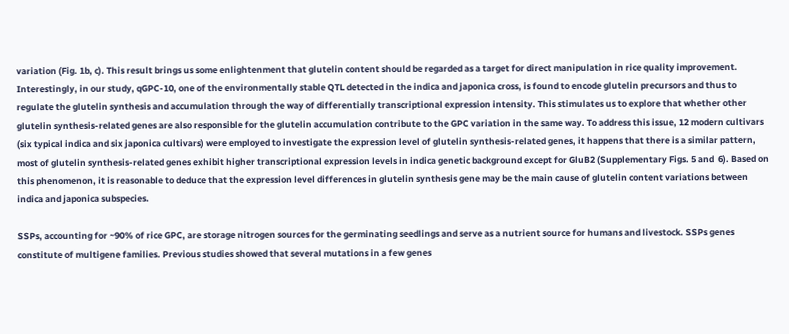variation (Fig. 1b, c). This result brings us some enlightenment that glutelin content should be regarded as a target for direct manipulation in rice quality improvement. Interestingly, in our study, qGPC-10, one of the environmentally stable QTL detected in the indica and japonica cross, is found to encode glutelin precursors and thus to regulate the glutelin synthesis and accumulation through the way of differentially transcriptional expression intensity. This stimulates us to explore that whether other glutelin synthesis-related genes are also responsible for the glutelin accumulation contribute to the GPC variation in the same way. To address this issue, 12 modern cultivars (six typical indica and six japonica cultivars) were employed to investigate the expression level of glutelin synthesis-related genes, it happens that there is a similar pattern, most of glutelin synthesis-related genes exhibit higher transcriptional expression levels in indica genetic background except for GluB2 (Supplementary Figs. 5 and  6). Based on this phenomenon, it is reasonable to deduce that the expression level differences in glutelin synthesis gene may be the main cause of glutelin content variations between indica and japonica subspecies.

SSPs, accounting for ~90% of rice GPC, are storage nitrogen sources for the germinating seedlings and serve as a nutrient source for humans and livestock. SSPs genes constitute of multigene families. Previous studies showed that several mutations in a few genes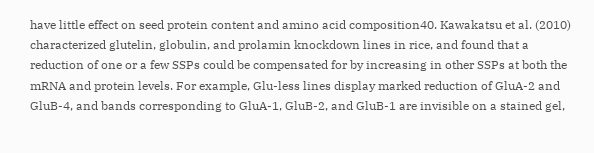have little effect on seed protein content and amino acid composition40. Kawakatsu et al. (2010) characterized glutelin, globulin, and prolamin knockdown lines in rice, and found that a reduction of one or a few SSPs could be compensated for by increasing in other SSPs at both the mRNA and protein levels. For example, Glu-less lines display marked reduction of GluA-2 and GluB-4, and bands corresponding to GluA-1, GluB-2, and GluB-1 are invisible on a stained gel,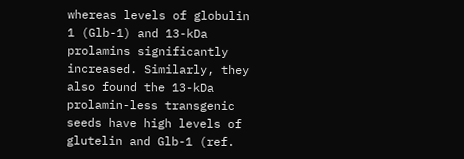whereas levels of globulin 1 (Glb-1) and 13-kDa prolamins significantly increased. Similarly, they also found the 13-kDa prolamin-less transgenic seeds have high levels of glutelin and Glb-1 (ref.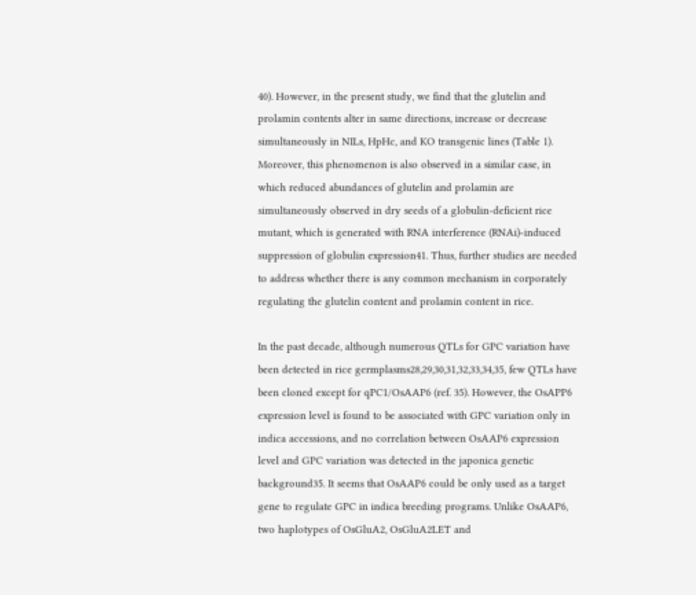40). However, in the present study, we find that the glutelin and prolamin contents alter in same directions, increase or decrease simultaneously in NILs, HpHc, and KO transgenic lines (Table 1). Moreover, this phenomenon is also observed in a similar case, in which reduced abundances of glutelin and prolamin are simultaneously observed in dry seeds of a globulin-deficient rice mutant, which is generated with RNA interference (RNAi)-induced suppression of globulin expression41. Thus, further studies are needed to address whether there is any common mechanism in corporately regulating the glutelin content and prolamin content in rice.

In the past decade, although numerous QTLs for GPC variation have been detected in rice germplasms28,29,30,31,32,33,34,35, few QTLs have been cloned except for qPC1/OsAAP6 (ref. 35). However, the OsAPP6 expression level is found to be associated with GPC variation only in indica accessions, and no correlation between OsAAP6 expression level and GPC variation was detected in the japonica genetic background35. It seems that OsAAP6 could be only used as a target gene to regulate GPC in indica breeding programs. Unlike OsAAP6, two haplotypes of OsGluA2, OsGluA2LET and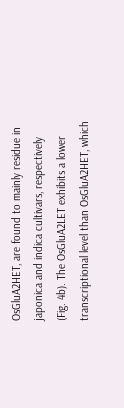OsGluA2HET, are found to mainly residue in japonica and indica cultivars, respectively (Fig. 4b). The OsGluA2LET exhibits a lower transcriptional level than OsGluA2HET, which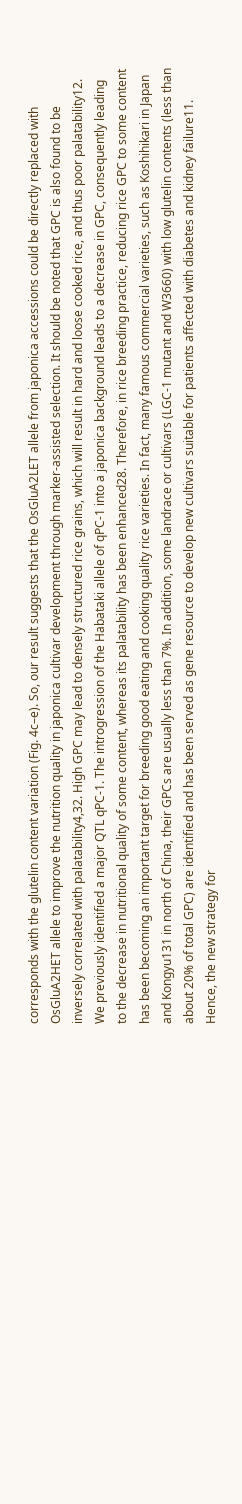corresponds with the glutelin content variation (Fig. 4c–e). So, our result suggests that the OsGluA2LET allele from japonica accessions could be directly replaced with OsGluA2HET allele to improve the nutrition quality in japonica cultivar development through marker-assisted selection. It should be noted that GPC is also found to be inversely correlated with palatability4,32. High GPC may lead to densely structured rice grains, which will result in hard and loose cooked rice, and thus poor palatability12. We previously identified a major QTL qPC-1. The introgression of the Habataki allele of qPC-1 into a japonica background leads to a decrease in GPC, consequently leading to the decrease in nutritional quality of some content, whereas its palatability has been enhanced28. Therefore, in rice breeding practice, reducing rice GPC to some content has been becoming an important target for breeding good eating and cooking quality rice varieties. In fact, many famous commercial varieties, such as Koshihikari in Japan and Kongyu131 in north of China, their GPCs are usually less than 7%. In addition, some landrace or cultivars (LGC-1 mutant and W3660) with low glutelin contents (less than about 20% of total GPC) are identified and has been served as gene resource to develop new cultivars suitable for patients affected with diabetes and kidney failure11. Hence, the new strategy for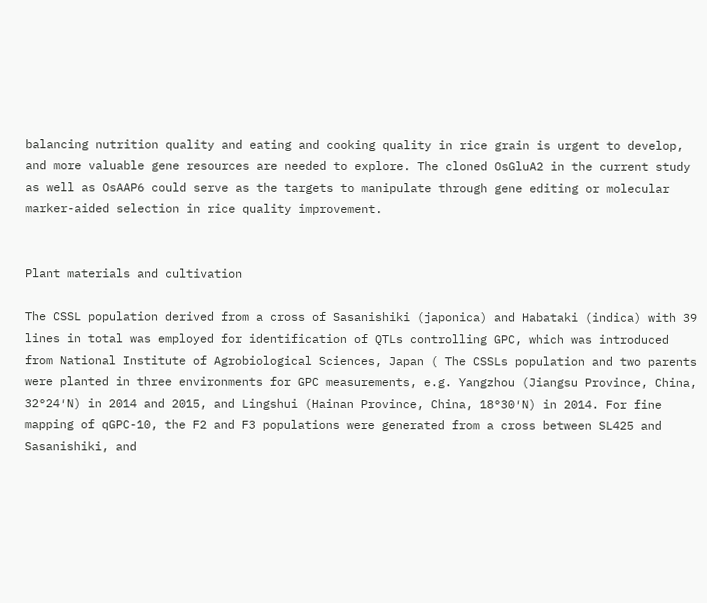balancing nutrition quality and eating and cooking quality in rice grain is urgent to develop, and more valuable gene resources are needed to explore. The cloned OsGluA2 in the current study as well as OsAAP6 could serve as the targets to manipulate through gene editing or molecular marker-aided selection in rice quality improvement.


Plant materials and cultivation

The CSSL population derived from a cross of Sasanishiki (japonica) and Habataki (indica) with 39 lines in total was employed for identification of QTLs controlling GPC, which was introduced from National Institute of Agrobiological Sciences, Japan ( The CSSLs population and two parents were planted in three environments for GPC measurements, e.g. Yangzhou (Jiangsu Province, China, 32°24′N) in 2014 and 2015, and Lingshui (Hainan Province, China, 18°30′N) in 2014. For fine mapping of qGPC-10, the F2 and F3 populations were generated from a cross between SL425 and Sasanishiki, and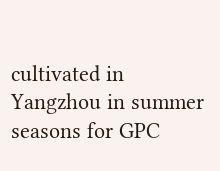cultivated in Yangzhou in summer seasons for GPC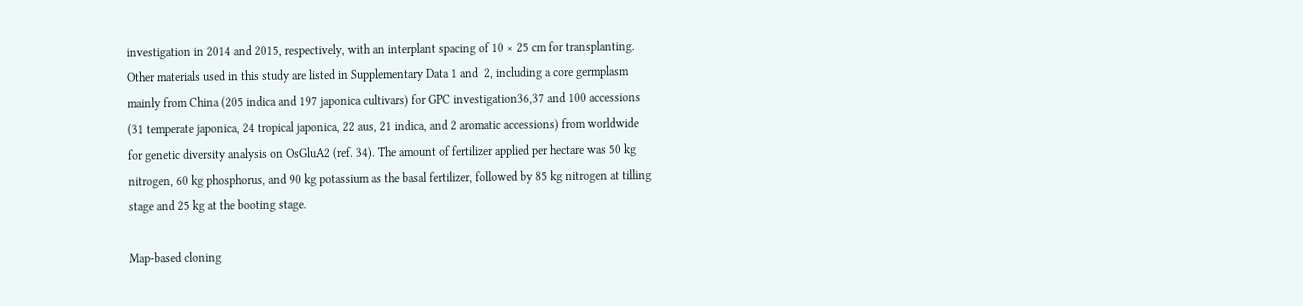investigation in 2014 and 2015, respectively, with an interplant spacing of 10 × 25 cm for transplanting. Other materials used in this study are listed in Supplementary Data 1 and  2, including a core germplasm mainly from China (205 indica and 197 japonica cultivars) for GPC investigation36,37 and 100 accessions (31 temperate japonica, 24 tropical japonica, 22 aus, 21 indica, and 2 aromatic accessions) from worldwide for genetic diversity analysis on OsGluA2 (ref. 34). The amount of fertilizer applied per hectare was 50 kg nitrogen, 60 kg phosphorus, and 90 kg potassium as the basal fertilizer, followed by 85 kg nitrogen at tilling stage and 25 kg at the booting stage.

Map-based cloning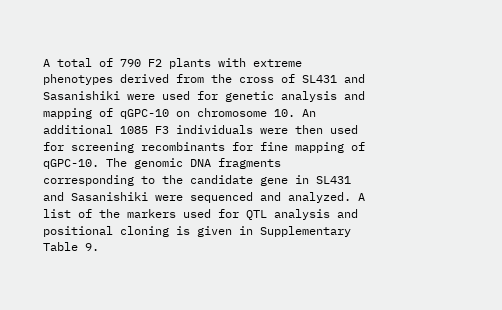A total of 790 F2 plants with extreme phenotypes derived from the cross of SL431 and Sasanishiki were used for genetic analysis and mapping of qGPC-10 on chromosome 10. An additional 1085 F3 individuals were then used for screening recombinants for fine mapping of qGPC-10. The genomic DNA fragments corresponding to the candidate gene in SL431 and Sasanishiki were sequenced and analyzed. A list of the markers used for QTL analysis and positional cloning is given in Supplementary Table 9.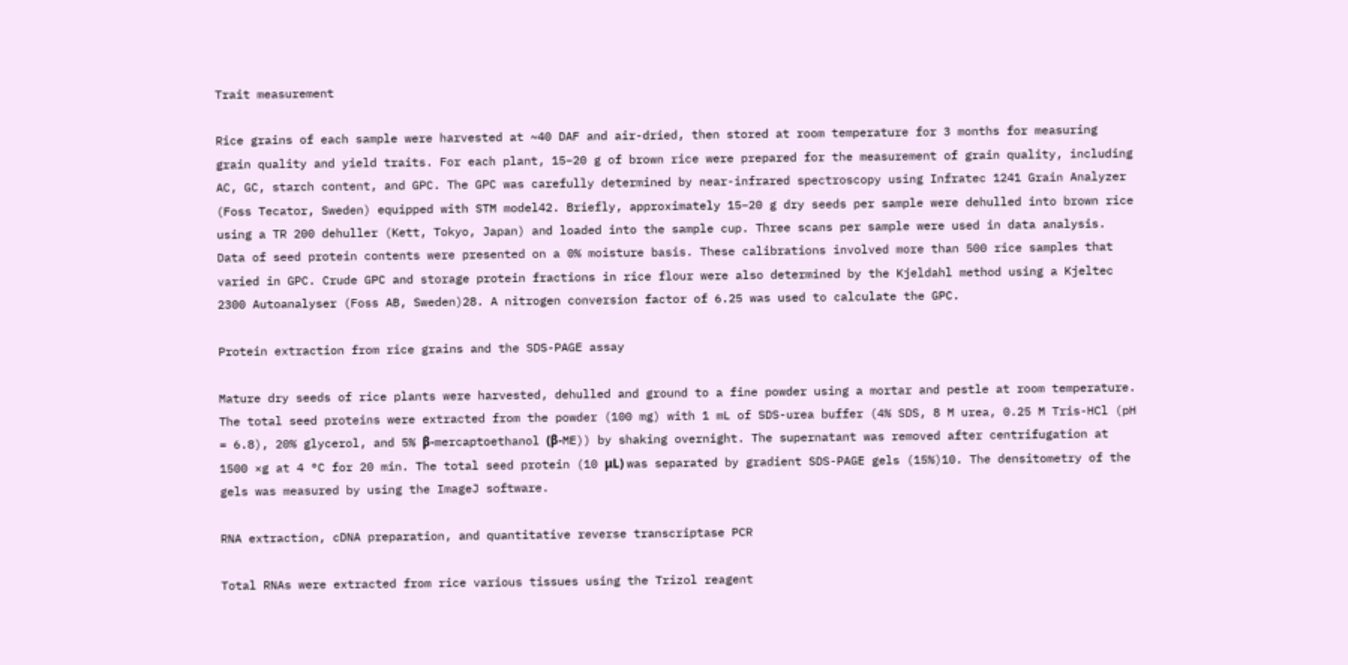Trait measurement

Rice grains of each sample were harvested at ~40 DAF and air-dried, then stored at room temperature for 3 months for measuring grain quality and yield traits. For each plant, 15–20 g of brown rice were prepared for the measurement of grain quality, including AC, GC, starch content, and GPC. The GPC was carefully determined by near-infrared spectroscopy using Infratec 1241 Grain Analyzer (Foss Tecator, Sweden) equipped with STM model42. Briefly, approximately 15–20 g dry seeds per sample were dehulled into brown rice using a TR 200 dehuller (Kett, Tokyo, Japan) and loaded into the sample cup. Three scans per sample were used in data analysis. Data of seed protein contents were presented on a 0% moisture basis. These calibrations involved more than 500 rice samples that varied in GPC. Crude GPC and storage protein fractions in rice flour were also determined by the Kjeldahl method using a Kjeltec 2300 Autoanalyser (Foss AB, Sweden)28. A nitrogen conversion factor of 6.25 was used to calculate the GPC.

Protein extraction from rice grains and the SDS-PAGE assay

Mature dry seeds of rice plants were harvested, dehulled and ground to a fine powder using a mortar and pestle at room temperature. The total seed proteins were extracted from the powder (100 mg) with 1 mL of SDS-urea buffer (4% SDS, 8 M urea, 0.25 M Tris-HCl (pH = 6.8), 20% glycerol, and 5% β-mercaptoethanol (β-ME)) by shaking overnight. The supernatant was removed after centrifugation at 1500 ×g at 4 °C for 20 min. The total seed protein (10 μL) was separated by gradient SDS-PAGE gels (15%)10. The densitometry of the gels was measured by using the ImageJ software.

RNA extraction, cDNA preparation, and quantitative reverse transcriptase PCR

Total RNAs were extracted from rice various tissues using the Trizol reagent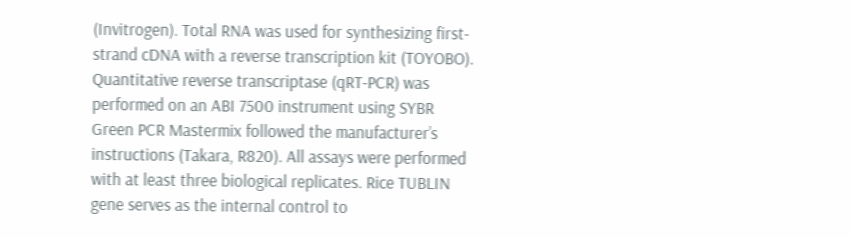(Invitrogen). Total RNA was used for synthesizing first-strand cDNA with a reverse transcription kit (TOYOBO). Quantitative reverse transcriptase (qRT-PCR) was performed on an ABI 7500 instrument using SYBR Green PCR Mastermix followed the manufacturer’s instructions (Takara, R820). All assays were performed with at least three biological replicates. Rice TUBLIN gene serves as the internal control to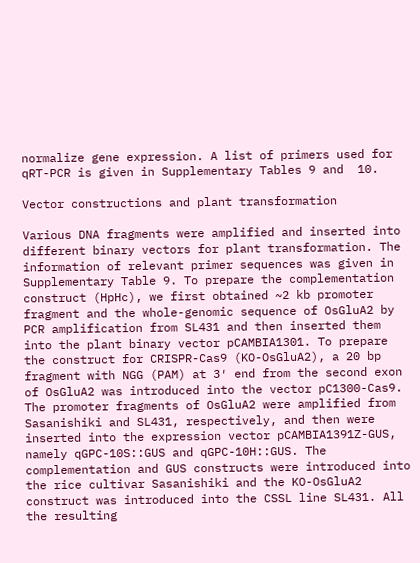normalize gene expression. A list of primers used for qRT-PCR is given in Supplementary Tables 9 and  10.

Vector constructions and plant transformation

Various DNA fragments were amplified and inserted into different binary vectors for plant transformation. The information of relevant primer sequences was given in Supplementary Table 9. To prepare the complementation construct (HpHc), we first obtained ~2 kb promoter fragment and the whole-genomic sequence of OsGluA2 by PCR amplification from SL431 and then inserted them into the plant binary vector pCAMBIA1301. To prepare the construct for CRISPR-Cas9 (KO-OsGluA2), a 20 bp fragment with NGG (PAM) at 3′ end from the second exon of OsGluA2 was introduced into the vector pC1300-Cas9. The promoter fragments of OsGluA2 were amplified from Sasanishiki and SL431, respectively, and then were inserted into the expression vector pCAMBIA1391Z-GUS, namely qGPC-10S::GUS and qGPC-10H::GUS. The complementation and GUS constructs were introduced into the rice cultivar Sasanishiki and the KO-OsGluA2 construct was introduced into the CSSL line SL431. All the resulting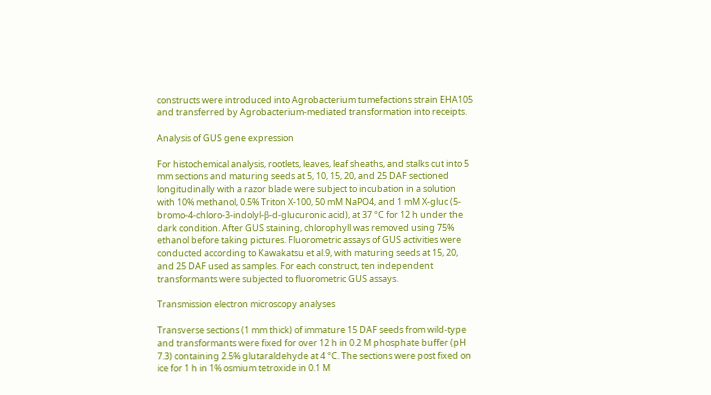constructs were introduced into Agrobacterium tumefactions strain EHA105 and transferred by Agrobacterium-mediated transformation into receipts.

Analysis of GUS gene expression

For histochemical analysis, rootlets, leaves, leaf sheaths, and stalks cut into 5 mm sections and maturing seeds at 5, 10, 15, 20, and 25 DAF sectioned longitudinally with a razor blade were subject to incubation in a solution with 10% methanol, 0.5% Triton X-100, 50 mM NaPO4, and 1 mM X-gluc (5-bromo-4-chloro-3-indolyl-β-d-glucuronic acid), at 37 °C for 12 h under the dark condition. After GUS staining, chlorophyll was removed using 75% ethanol before taking pictures. Fluorometric assays of GUS activities were conducted according to Kawakatsu et al.9, with maturing seeds at 15, 20, and 25 DAF used as samples. For each construct, ten independent transformants were subjected to fluorometric GUS assays.

Transmission electron microscopy analyses

Transverse sections (1 mm thick) of immature 15 DAF seeds from wild-type and transformants were fixed for over 12 h in 0.2 M phosphate buffer (pH 7.3) containing 2.5% glutaraldehyde at 4 °C. The sections were post fixed on ice for 1 h in 1% osmium tetroxide in 0.1 M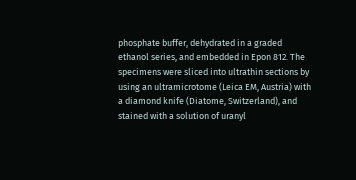phosphate buffer, dehydrated in a graded ethanol series, and embedded in Epon 812. The specimens were sliced into ultrathin sections by using an ultramicrotome (Leica EM, Austria) with a diamond knife (Diatome, Switzerland), and stained with a solution of uranyl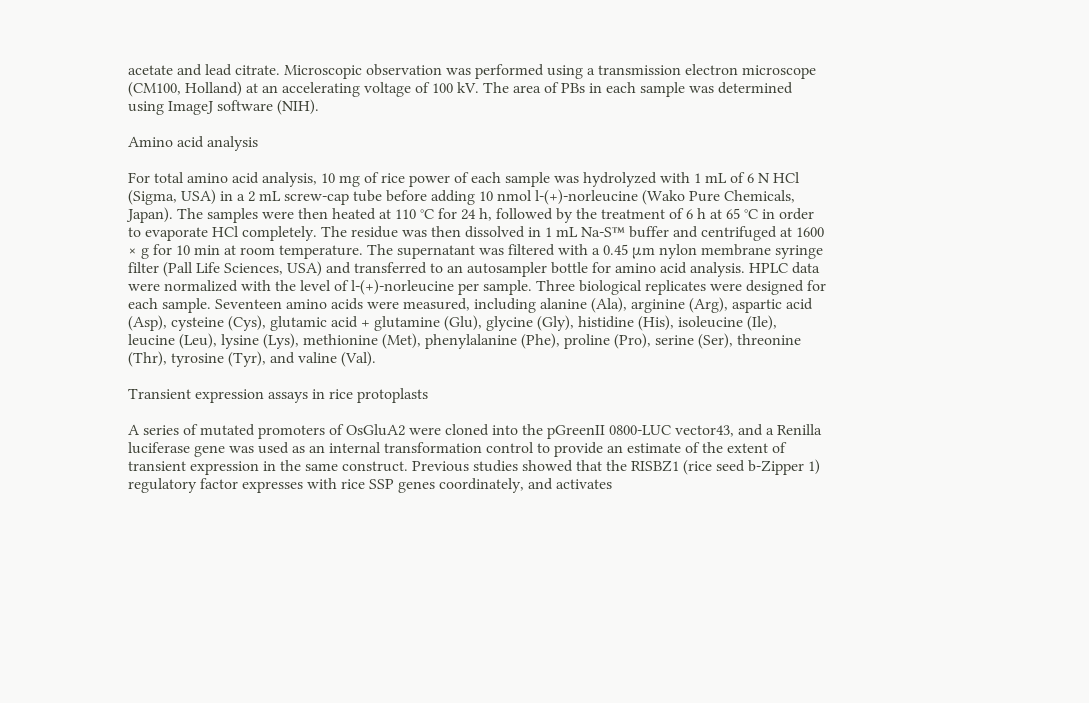acetate and lead citrate. Microscopic observation was performed using a transmission electron microscope (CM100, Holland) at an accelerating voltage of 100 kV. The area of PBs in each sample was determined using ImageJ software (NIH).

Amino acid analysis

For total amino acid analysis, 10 mg of rice power of each sample was hydrolyzed with 1 mL of 6 N HCl (Sigma, USA) in a 2 mL screw-cap tube before adding 10 nmol l-(+)-norleucine (Wako Pure Chemicals, Japan). The samples were then heated at 110 °C for 24 h, followed by the treatment of 6 h at 65 °C in order to evaporate HCl completely. The residue was then dissolved in 1 mL Na-S™ buffer and centrifuged at 1600 × g for 10 min at room temperature. The supernatant was filtered with a 0.45 μm nylon membrane syringe filter (Pall Life Sciences, USA) and transferred to an autosampler bottle for amino acid analysis. HPLC data were normalized with the level of l-(+)-norleucine per sample. Three biological replicates were designed for each sample. Seventeen amino acids were measured, including alanine (Ala), arginine (Arg), aspartic acid (Asp), cysteine (Cys), glutamic acid + glutamine (Glu), glycine (Gly), histidine (His), isoleucine (Ile), leucine (Leu), lysine (Lys), methionine (Met), phenylalanine (Phe), proline (Pro), serine (Ser), threonine (Thr), tyrosine (Tyr), and valine (Val).

Transient expression assays in rice protoplasts

A series of mutated promoters of OsGluA2 were cloned into the pGreenII 0800-LUC vector43, and a Renilla luciferase gene was used as an internal transformation control to provide an estimate of the extent of transient expression in the same construct. Previous studies showed that the RISBZ1 (rice seed b-Zipper 1) regulatory factor expresses with rice SSP genes coordinately, and activates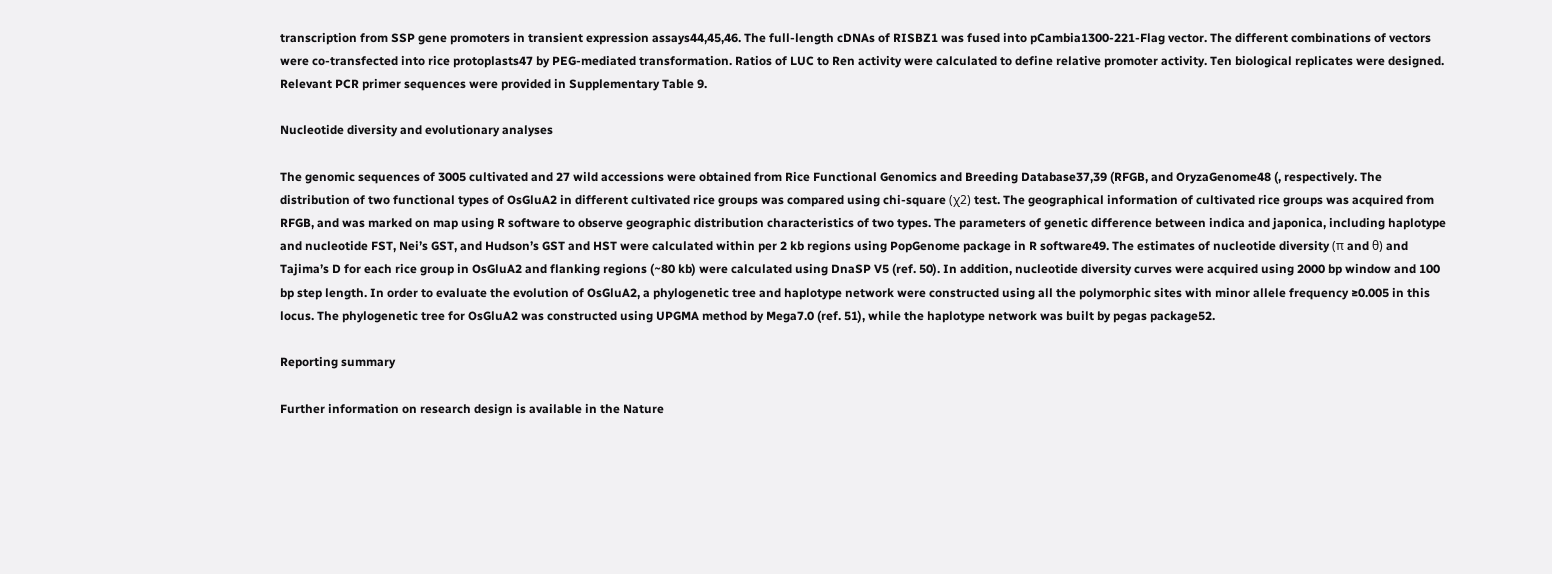transcription from SSP gene promoters in transient expression assays44,45,46. The full-length cDNAs of RISBZ1 was fused into pCambia1300-221-Flag vector. The different combinations of vectors were co-transfected into rice protoplasts47 by PEG-mediated transformation. Ratios of LUC to Ren activity were calculated to define relative promoter activity. Ten biological replicates were designed. Relevant PCR primer sequences were provided in Supplementary Table 9.

Nucleotide diversity and evolutionary analyses

The genomic sequences of 3005 cultivated and 27 wild accessions were obtained from Rice Functional Genomics and Breeding Database37,39 (RFGB, and OryzaGenome48 (, respectively. The distribution of two functional types of OsGluA2 in different cultivated rice groups was compared using chi-square (χ2) test. The geographical information of cultivated rice groups was acquired from RFGB, and was marked on map using R software to observe geographic distribution characteristics of two types. The parameters of genetic difference between indica and japonica, including haplotype and nucleotide FST, Nei’s GST, and Hudson’s GST and HST were calculated within per 2 kb regions using PopGenome package in R software49. The estimates of nucleotide diversity (π and θ) and Tajima’s D for each rice group in OsGluA2 and flanking regions (~80 kb) were calculated using DnaSP V5 (ref. 50). In addition, nucleotide diversity curves were acquired using 2000 bp window and 100 bp step length. In order to evaluate the evolution of OsGluA2, a phylogenetic tree and haplotype network were constructed using all the polymorphic sites with minor allele frequency ≥0.005 in this locus. The phylogenetic tree for OsGluA2 was constructed using UPGMA method by Mega7.0 (ref. 51), while the haplotype network was built by pegas package52.

Reporting summary

Further information on research design is available in the Nature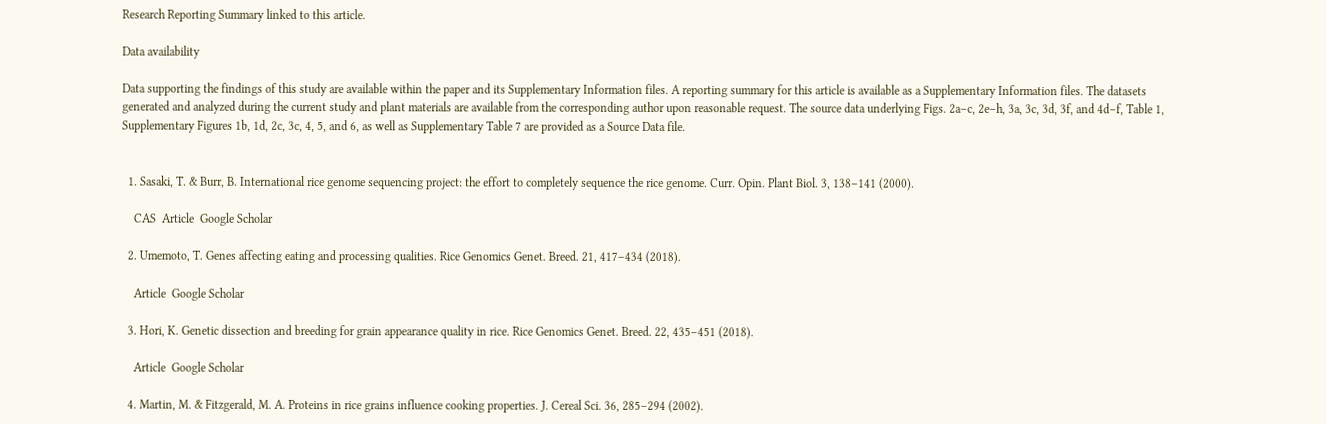Research Reporting Summary linked to this article.

Data availability

Data supporting the findings of this study are available within the paper and its Supplementary Information files. A reporting summary for this article is available as a Supplementary Information files. The datasets generated and analyzed during the current study and plant materials are available from the corresponding author upon reasonable request. The source data underlying Figs. 2a–c, 2e–h, 3a, 3c, 3d, 3f, and 4d–f, Table 1, Supplementary Figures 1b, 1d, 2c, 3c, 4, 5, and 6, as well as Supplementary Table 7 are provided as a Source Data file.


  1. Sasaki, T. & Burr, B. International rice genome sequencing project: the effort to completely sequence the rice genome. Curr. Opin. Plant Biol. 3, 138–141 (2000).

    CAS  Article  Google Scholar

  2. Umemoto, T. Genes affecting eating and processing qualities. Rice Genomics Genet. Breed. 21, 417–434 (2018).

    Article  Google Scholar

  3. Hori, K. Genetic dissection and breeding for grain appearance quality in rice. Rice Genomics Genet. Breed. 22, 435–451 (2018).

    Article  Google Scholar

  4. Martin, M. & Fitzgerald, M. A. Proteins in rice grains influence cooking properties. J. Cereal Sci. 36, 285–294 (2002).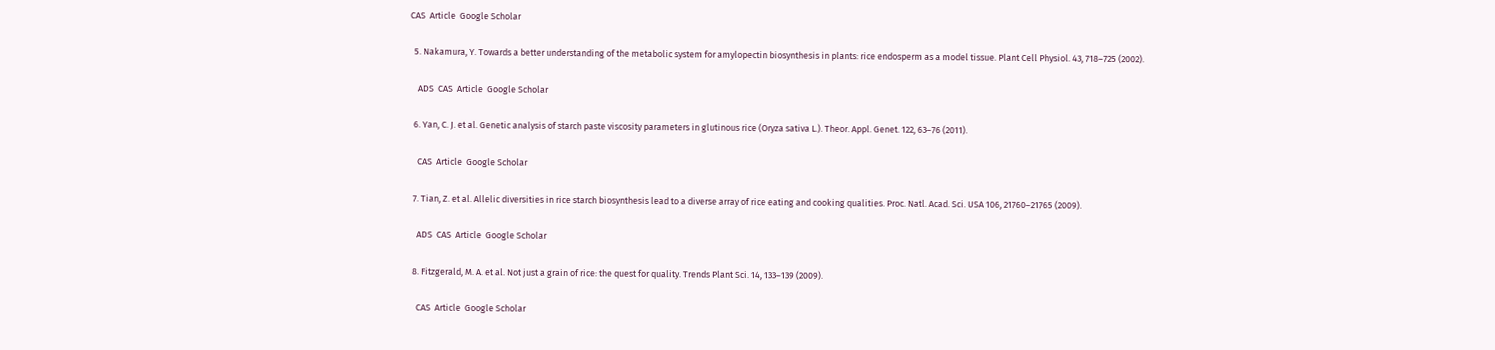CAS  Article  Google Scholar

  5. Nakamura, Y. Towards a better understanding of the metabolic system for amylopectin biosynthesis in plants: rice endosperm as a model tissue. Plant Cell Physiol. 43, 718–725 (2002).

    ADS  CAS  Article  Google Scholar

  6. Yan, C. J. et al. Genetic analysis of starch paste viscosity parameters in glutinous rice (Oryza sativa L.). Theor. Appl. Genet. 122, 63–76 (2011).

    CAS  Article  Google Scholar

  7. Tian, Z. et al. Allelic diversities in rice starch biosynthesis lead to a diverse array of rice eating and cooking qualities. Proc. Natl. Acad. Sci. USA 106, 21760–21765 (2009).

    ADS  CAS  Article  Google Scholar

  8. Fitzgerald, M. A. et al. Not just a grain of rice: the quest for quality. Trends Plant Sci. 14, 133–139 (2009).

    CAS  Article  Google Scholar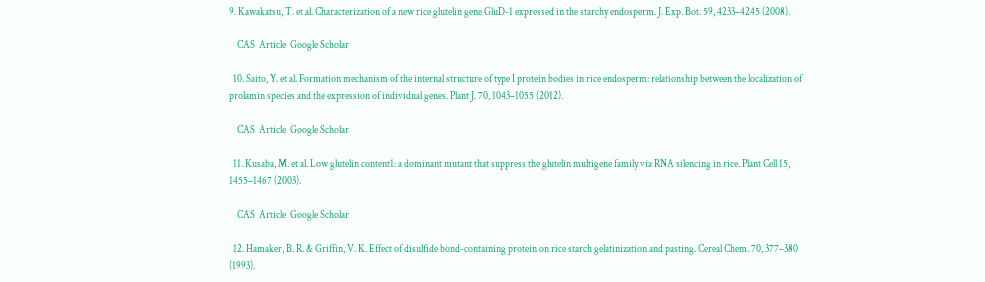9. Kawakatsu, T. et al. Characterization of a new rice glutelin gene GluD-1 expressed in the starchy endosperm. J. Exp. Bot. 59, 4233–4245 (2008).

    CAS  Article  Google Scholar

  10. Saito, Y. et al. Formation mechanism of the internal structure of type I protein bodies in rice endosperm: relationship between the localization of prolamin species and the expression of individual genes. Plant J. 70, 1043–1055 (2012).

    CAS  Article  Google Scholar

  11. Kusaba, M. et al. Low glutelin content1: a dominant mutant that suppress the glutelin multigene family via RNA silencing in rice. Plant Cell 15, 1455–1467 (2003).

    CAS  Article  Google Scholar

  12. Hamaker, B. R. & Griffin, V. K. Effect of disulfide bond-containing protein on rice starch gelatinization and pasting. Cereal Chem. 70, 377–380 (1993).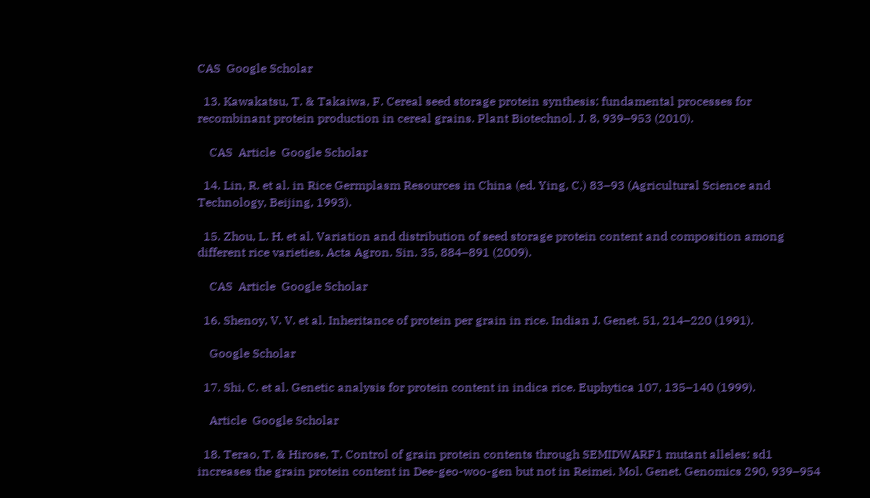CAS  Google Scholar

  13. Kawakatsu, T. & Takaiwa, F. Cereal seed storage protein synthesis: fundamental processes for recombinant protein production in cereal grains. Plant Biotechnol. J. 8, 939–953 (2010).

    CAS  Article  Google Scholar

  14. Lin, R. et al. in Rice Germplasm Resources in China (ed. Ying, C.) 83–93 (Agricultural Science and Technology, Beijing, 1993).

  15. Zhou, L. H. et al. Variation and distribution of seed storage protein content and composition among different rice varieties. Acta Agron. Sin. 35, 884–891 (2009).

    CAS  Article  Google Scholar

  16. Shenoy, V. V. et al. Inheritance of protein per grain in rice. Indian J. Genet. 51, 214–220 (1991).

    Google Scholar

  17. Shi, C. et al. Genetic analysis for protein content in indica rice. Euphytica 107, 135–140 (1999).

    Article  Google Scholar

  18. Terao, T. & Hirose, T. Control of grain protein contents through SEMIDWARF1 mutant alleles: sd1 increases the grain protein content in Dee-geo-woo-gen but not in Reimei. Mol. Genet. Genomics 290, 939–954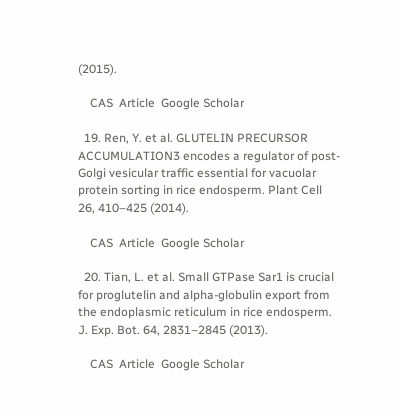(2015).

    CAS  Article  Google Scholar

  19. Ren, Y. et al. GLUTELIN PRECURSOR ACCUMULATION3 encodes a regulator of post-Golgi vesicular traffic essential for vacuolar protein sorting in rice endosperm. Plant Cell 26, 410–425 (2014).

    CAS  Article  Google Scholar

  20. Tian, L. et al. Small GTPase Sar1 is crucial for proglutelin and alpha-globulin export from the endoplasmic reticulum in rice endosperm. J. Exp. Bot. 64, 2831–2845 (2013).

    CAS  Article  Google Scholar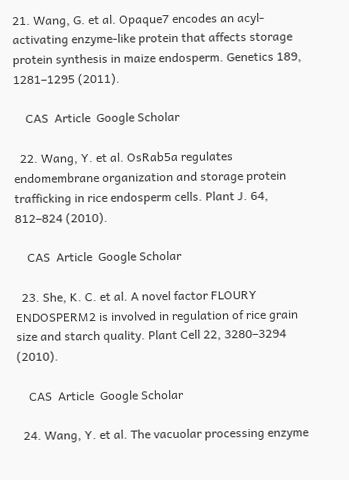21. Wang, G. et al. Opaque7 encodes an acyl-activating enzyme-like protein that affects storage protein synthesis in maize endosperm. Genetics 189, 1281–1295 (2011).

    CAS  Article  Google Scholar

  22. Wang, Y. et al. OsRab5a regulates endomembrane organization and storage protein trafficking in rice endosperm cells. Plant J. 64, 812–824 (2010).

    CAS  Article  Google Scholar

  23. She, K. C. et al. A novel factor FLOURY ENDOSPERM2 is involved in regulation of rice grain size and starch quality. Plant Cell 22, 3280–3294 (2010).

    CAS  Article  Google Scholar

  24. Wang, Y. et al. The vacuolar processing enzyme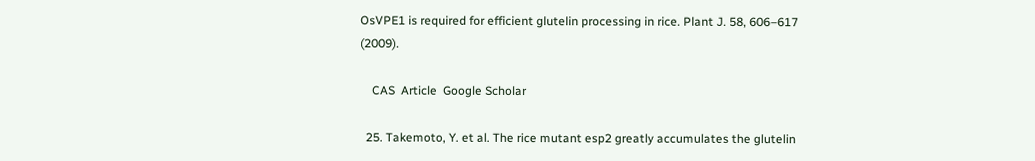OsVPE1 is required for efficient glutelin processing in rice. Plant J. 58, 606–617 (2009).

    CAS  Article  Google Scholar

  25. Takemoto, Y. et al. The rice mutant esp2 greatly accumulates the glutelin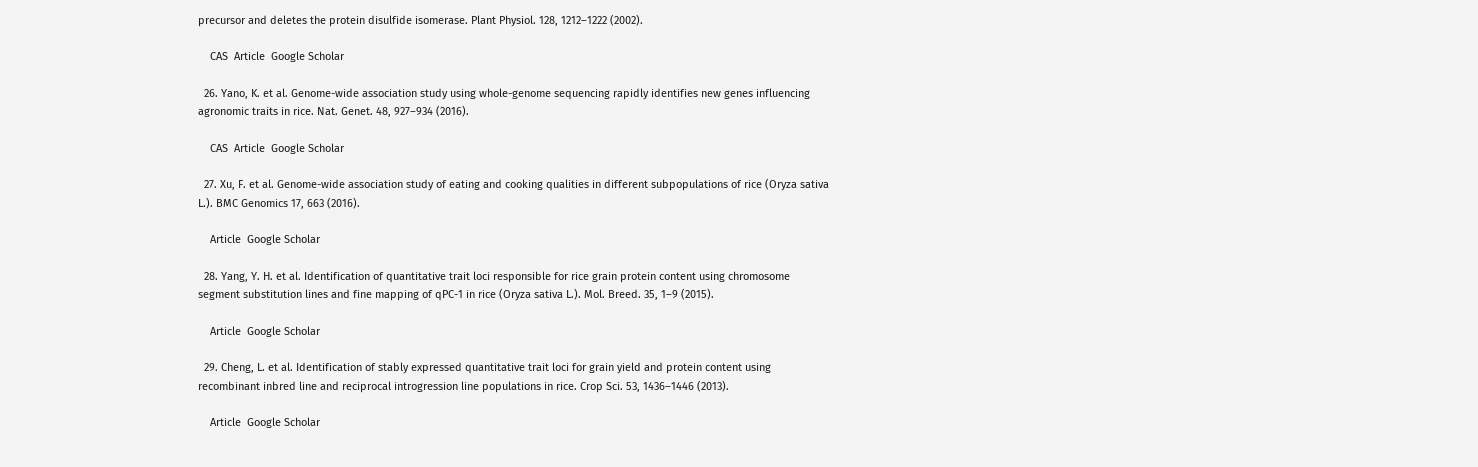precursor and deletes the protein disulfide isomerase. Plant Physiol. 128, 1212–1222 (2002).

    CAS  Article  Google Scholar

  26. Yano, K. et al. Genome-wide association study using whole-genome sequencing rapidly identifies new genes influencing agronomic traits in rice. Nat. Genet. 48, 927–934 (2016).

    CAS  Article  Google Scholar

  27. Xu, F. et al. Genome-wide association study of eating and cooking qualities in different subpopulations of rice (Oryza sativa L.). BMC Genomics 17, 663 (2016).

    Article  Google Scholar

  28. Yang, Y. H. et al. Identification of quantitative trait loci responsible for rice grain protein content using chromosome segment substitution lines and fine mapping of qPC-1 in rice (Oryza sativa L.). Mol. Breed. 35, 1–9 (2015).

    Article  Google Scholar

  29. Cheng, L. et al. Identification of stably expressed quantitative trait loci for grain yield and protein content using recombinant inbred line and reciprocal introgression line populations in rice. Crop Sci. 53, 1436–1446 (2013).

    Article  Google Scholar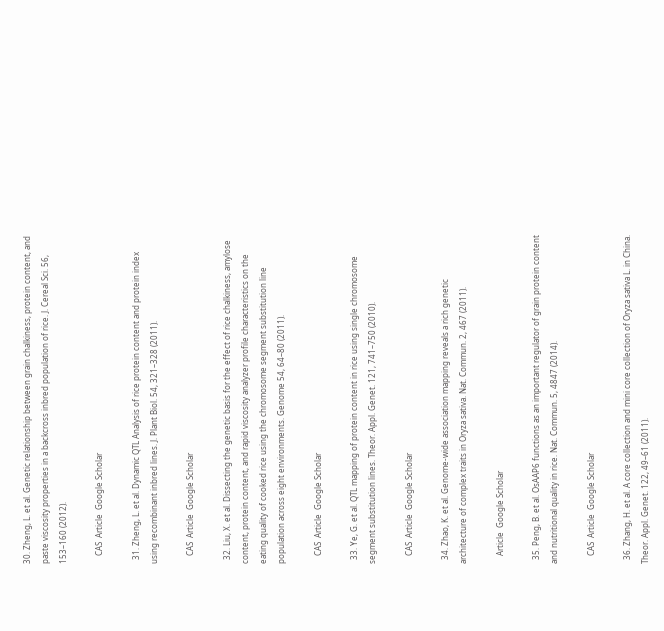30. Zheng, L. et al. Genetic relationship between grain chalkiness, protein content, and paste viscosity properties in a backcross inbred population of rice. J. Cereal Sci. 56, 153–160 (2012).

    CAS  Article  Google Scholar

  31. Zheng, L. et al. Dynamic QTL Analysis of rice protein content and protein index using recombinant inbred lines. J. Plant Biol. 54, 321–328 (2011).

    CAS  Article  Google Scholar

  32. Liu, X. et al. Dissecting the genetic basis for the effect of rice chalkiness, amylose content, protein content, and rapid viscosity analyzer profile characteristics on the eating quality of cooked rice using the chromosome segment substitution line population across eight environments. Genome 54, 64–80 (2011).

    CAS  Article  Google Scholar

  33. Ye, G. et al. QTL mapping of protein content in rice using single chromosome segment substitution lines. Theor. Appl. Genet. 121, 741–750 (2010).

    CAS  Article  Google Scholar

  34. Zhao, K. et al. Genome-wide association mapping reveals a rich genetic architecture of complex traits in Oryza sativa. Nat. Commun. 2, 467 (2011).

    Article  Google Scholar

  35. Peng, B. et al. OsAAP6 functions as an important regulator of grain protein content and nutritional quality in rice. Nat. Commun. 5, 4847 (2014).

    CAS  Article  Google Scholar

  36. Zhang, H. et al. A core collection and mini core collection of Oryza sativa L. in China. Theor. Appl. Genet. 122, 49–61 (2011).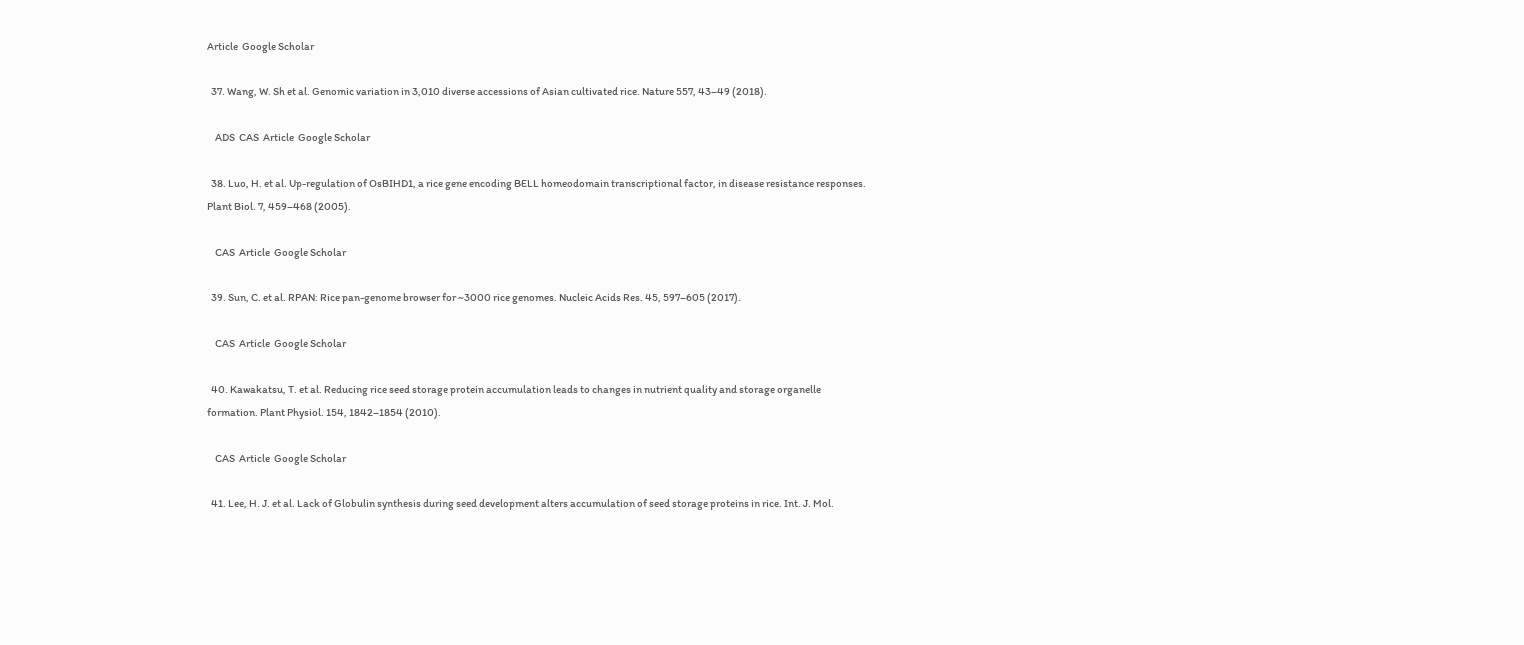Article  Google Scholar

  37. Wang, W. Sh et al. Genomic variation in 3,010 diverse accessions of Asian cultivated rice. Nature 557, 43–49 (2018).

    ADS  CAS  Article  Google Scholar

  38. Luo, H. et al. Up-regulation of OsBIHD1, a rice gene encoding BELL homeodomain transcriptional factor, in disease resistance responses. Plant Biol. 7, 459–468 (2005).

    CAS  Article  Google Scholar

  39. Sun, C. et al. RPAN: Rice pan-genome browser for ~3000 rice genomes. Nucleic Acids Res. 45, 597–605 (2017).

    CAS  Article  Google Scholar

  40. Kawakatsu, T. et al. Reducing rice seed storage protein accumulation leads to changes in nutrient quality and storage organelle formation. Plant Physiol. 154, 1842–1854 (2010).

    CAS  Article  Google Scholar

  41. Lee, H. J. et al. Lack of Globulin synthesis during seed development alters accumulation of seed storage proteins in rice. Int. J. Mol.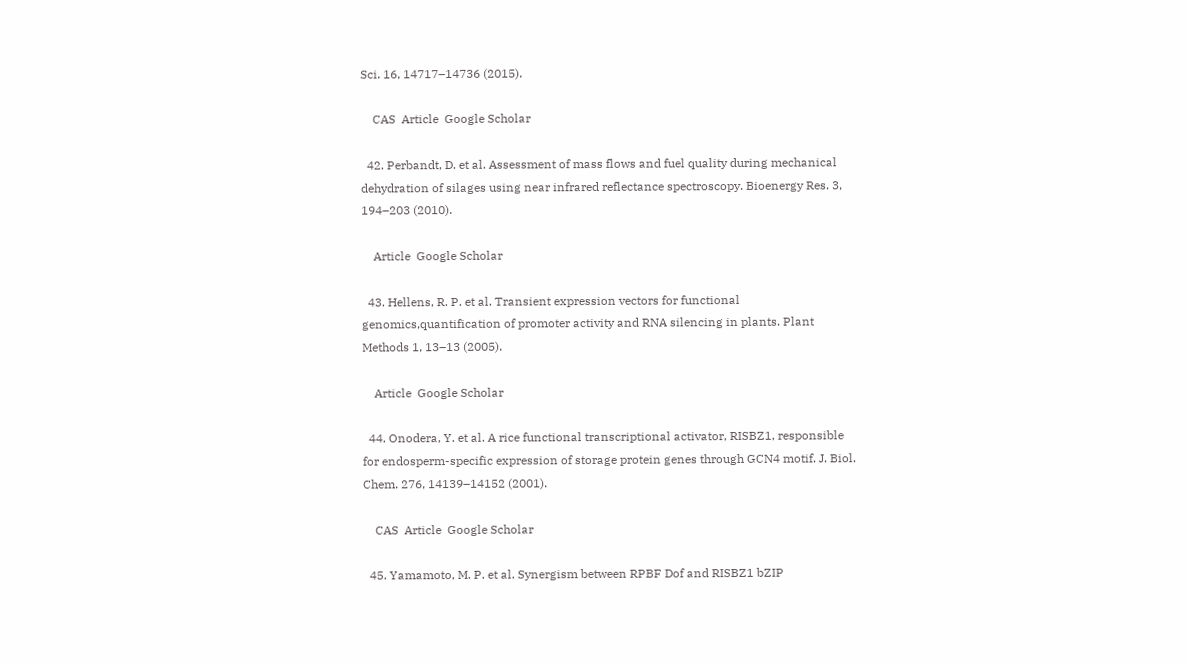Sci. 16, 14717–14736 (2015).

    CAS  Article  Google Scholar

  42. Perbandt, D. et al. Assessment of mass flows and fuel quality during mechanical dehydration of silages using near infrared reflectance spectroscopy. Bioenergy Res. 3, 194–203 (2010).

    Article  Google Scholar

  43. Hellens, R. P. et al. Transient expression vectors for functional genomics,quantification of promoter activity and RNA silencing in plants. Plant Methods 1, 13–13 (2005).

    Article  Google Scholar

  44. Onodera, Y. et al. A rice functional transcriptional activator, RISBZ1, responsible for endosperm-specific expression of storage protein genes through GCN4 motif. J. Biol. Chem. 276, 14139–14152 (2001).

    CAS  Article  Google Scholar

  45. Yamamoto, M. P. et al. Synergism between RPBF Dof and RISBZ1 bZIP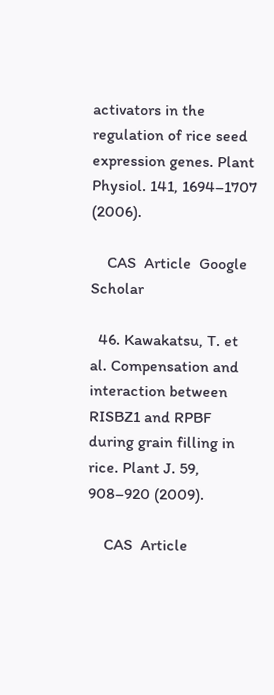activators in the regulation of rice seed expression genes. Plant Physiol. 141, 1694–1707 (2006).

    CAS  Article  Google Scholar

  46. Kawakatsu, T. et al. Compensation and interaction between RISBZ1 and RPBF during grain filling in rice. Plant J. 59, 908–920 (2009).

    CAS  Article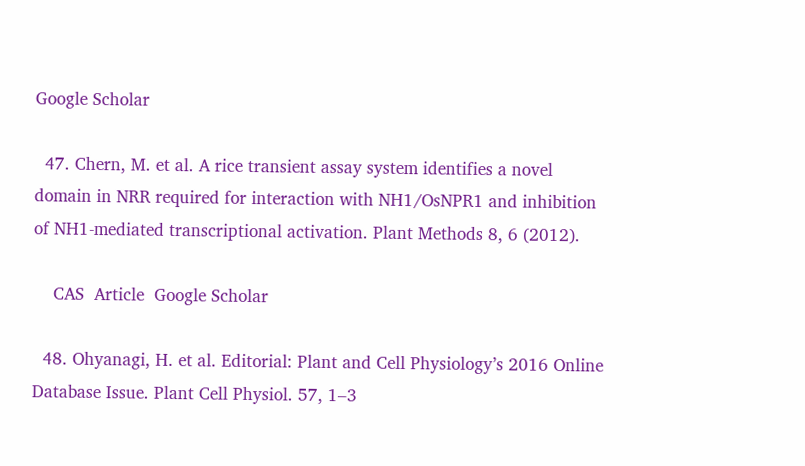Google Scholar

  47. Chern, M. et al. A rice transient assay system identifies a novel domain in NRR required for interaction with NH1/OsNPR1 and inhibition of NH1-mediated transcriptional activation. Plant Methods 8, 6 (2012).

    CAS  Article  Google Scholar

  48. Ohyanagi, H. et al. Editorial: Plant and Cell Physiology’s 2016 Online Database Issue. Plant Cell Physiol. 57, 1–3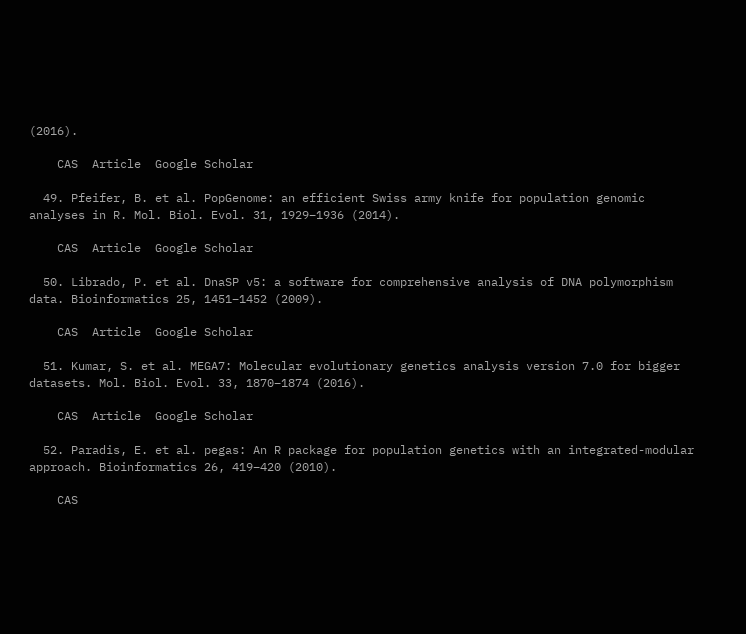(2016).

    CAS  Article  Google Scholar

  49. Pfeifer, B. et al. PopGenome: an efficient Swiss army knife for population genomic analyses in R. Mol. Biol. Evol. 31, 1929–1936 (2014).

    CAS  Article  Google Scholar

  50. Librado, P. et al. DnaSP v5: a software for comprehensive analysis of DNA polymorphism data. Bioinformatics 25, 1451–1452 (2009).

    CAS  Article  Google Scholar

  51. Kumar, S. et al. MEGA7: Molecular evolutionary genetics analysis version 7.0 for bigger datasets. Mol. Biol. Evol. 33, 1870–1874 (2016).

    CAS  Article  Google Scholar

  52. Paradis, E. et al. pegas: An R package for population genetics with an integrated-modular approach. Bioinformatics 26, 419–420 (2010).

    CAS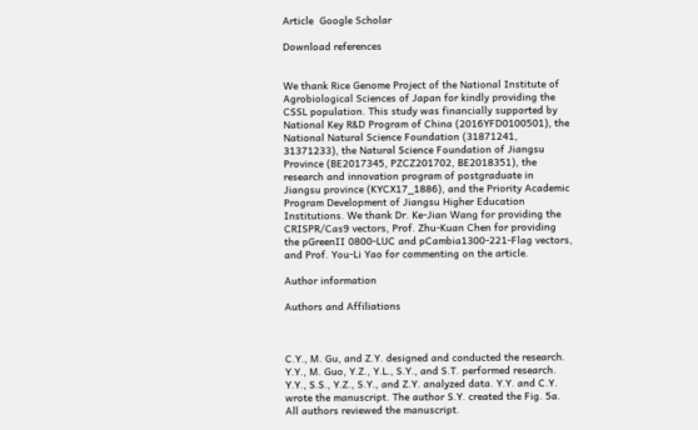Article  Google Scholar

Download references


We thank Rice Genome Project of the National Institute of Agrobiological Sciences of Japan for kindly providing the CSSL population. This study was financially supported by National Key R&D Program of China (2016YFD0100501), the National Natural Science Foundation (31871241, 31371233), the Natural Science Foundation of Jiangsu Province (BE2017345, PZCZ201702, BE2018351), the research and innovation program of postgraduate in Jiangsu province (KYCX17_1886), and the Priority Academic Program Development of Jiangsu Higher Education Institutions. We thank Dr. Ke-Jian Wang for providing the CRISPR/Cas9 vectors, Prof. Zhu-Kuan Chen for providing the pGreenII 0800-LUC and pCambia1300-221-Flag vectors, and Prof. You-Li Yao for commenting on the article.

Author information

Authors and Affiliations



C.Y., M. Gu, and Z.Y. designed and conducted the research. Y.Y., M. Guo, Y.Z., Y.L., S.Y., and S.T. performed research. Y.Y., S.S., Y.Z., S.Y., and Z.Y. analyzed data. Y.Y. and C.Y. wrote the manuscript. The author S.Y. created the Fig. 5a. All authors reviewed the manuscript.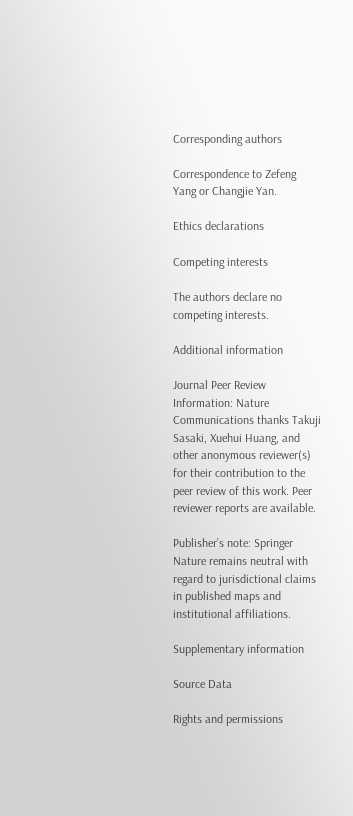Corresponding authors

Correspondence to Zefeng Yang or Changjie Yan.

Ethics declarations

Competing interests

The authors declare no competing interests.

Additional information

Journal Peer Review Information: Nature Communications thanks Takuji Sasaki, Xuehui Huang, and other anonymous reviewer(s) for their contribution to the peer review of this work. Peer reviewer reports are available.

Publisher’s note: Springer Nature remains neutral with regard to jurisdictional claims in published maps and institutional affiliations.

Supplementary information

Source Data

Rights and permissions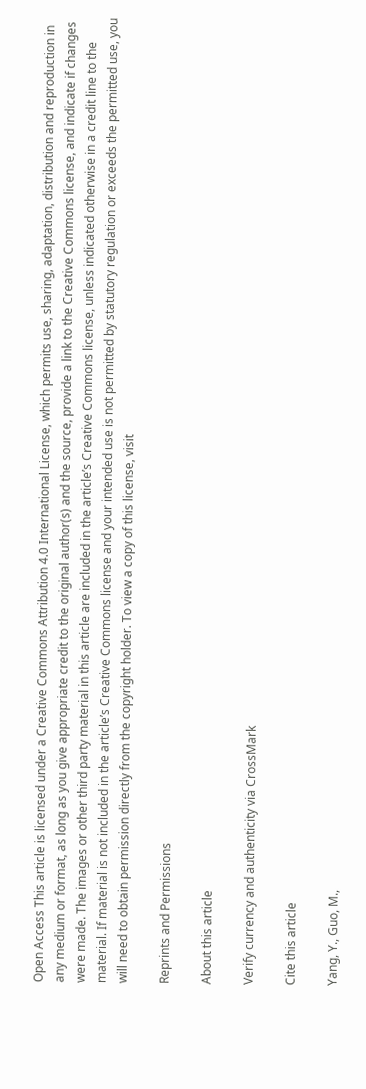Open Access This article is licensed under a Creative Commons Attribution 4.0 International License, which permits use, sharing, adaptation, distribution and reproduction in any medium or format, as long as you give appropriate credit to the original author(s) and the source, provide a link to the Creative Commons license, and indicate if changes were made. The images or other third party material in this article are included in the article’s Creative Commons license, unless indicated otherwise in a credit line to the material. If material is not included in the article’s Creative Commons license and your intended use is not permitted by statutory regulation or exceeds the permitted use, you will need to obtain permission directly from the copyright holder. To view a copy of this license, visit

Reprints and Permissions

About this article

Verify currency and authenticity via CrossMark

Cite this article

Yang, Y., Guo, M.,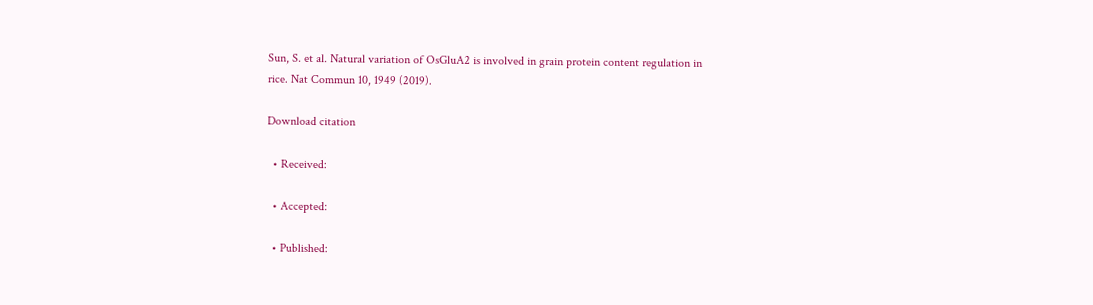Sun, S. et al. Natural variation of OsGluA2 is involved in grain protein content regulation in rice. Nat Commun 10, 1949 (2019).

Download citation

  • Received:

  • Accepted:

  • Published: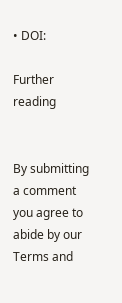• DOI:

Further reading


By submitting a comment you agree to abide by our Terms and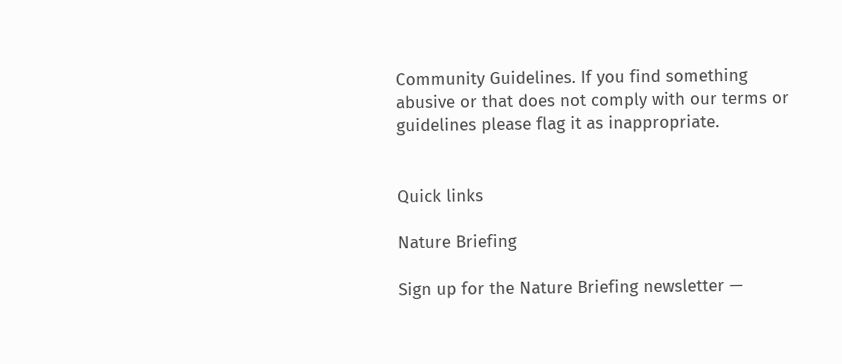Community Guidelines. If you find something abusive or that does not comply with our terms or guidelines please flag it as inappropriate.


Quick links

Nature Briefing

Sign up for the Nature Briefing newsletter —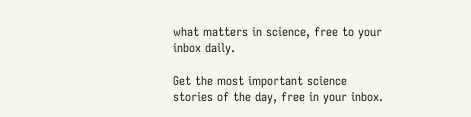what matters in science, free to your inbox daily.

Get the most important science stories of the day, free in your inbox.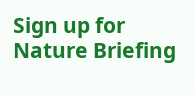Sign up for Nature Briefing